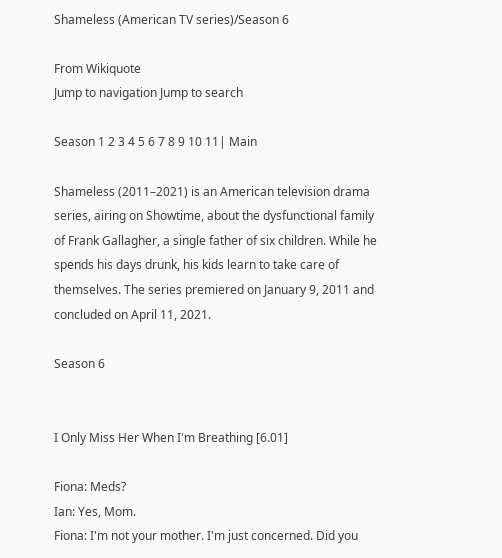Shameless (American TV series)/Season 6

From Wikiquote
Jump to navigation Jump to search

Season 1 2 3 4 5 6 7 8 9 10 11| Main

Shameless (2011–2021) is an American television drama series, airing on Showtime, about the dysfunctional family of Frank Gallagher, a single father of six children. While he spends his days drunk, his kids learn to take care of themselves. The series premiered on January 9, 2011 and concluded on April 11, 2021.

Season 6


I Only Miss Her When I'm Breathing [6.01]

Fiona: Meds?
Ian: Yes, Mom.
Fiona: I'm not your mother. I'm just concerned. Did you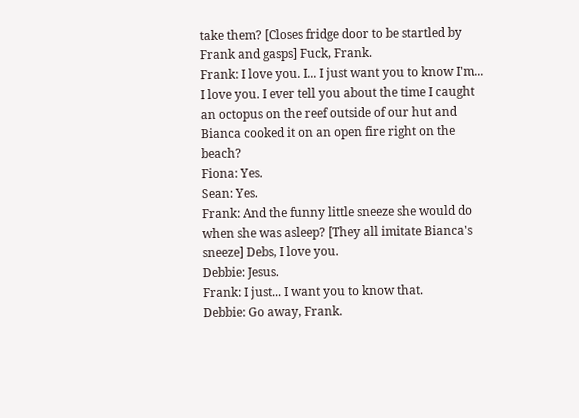take them? [Closes fridge door to be startled by Frank and gasps] Fuck, Frank.
Frank: I love you. I... I just want you to know I'm... I love you. I ever tell you about the time I caught an octopus on the reef outside of our hut and Bianca cooked it on an open fire right on the beach?
Fiona: Yes.
Sean: Yes.
Frank: And the funny little sneeze she would do when she was asleep? [They all imitate Bianca's sneeze] Debs, I love you.
Debbie: Jesus.
Frank: I just... I want you to know that.
Debbie: Go away, Frank.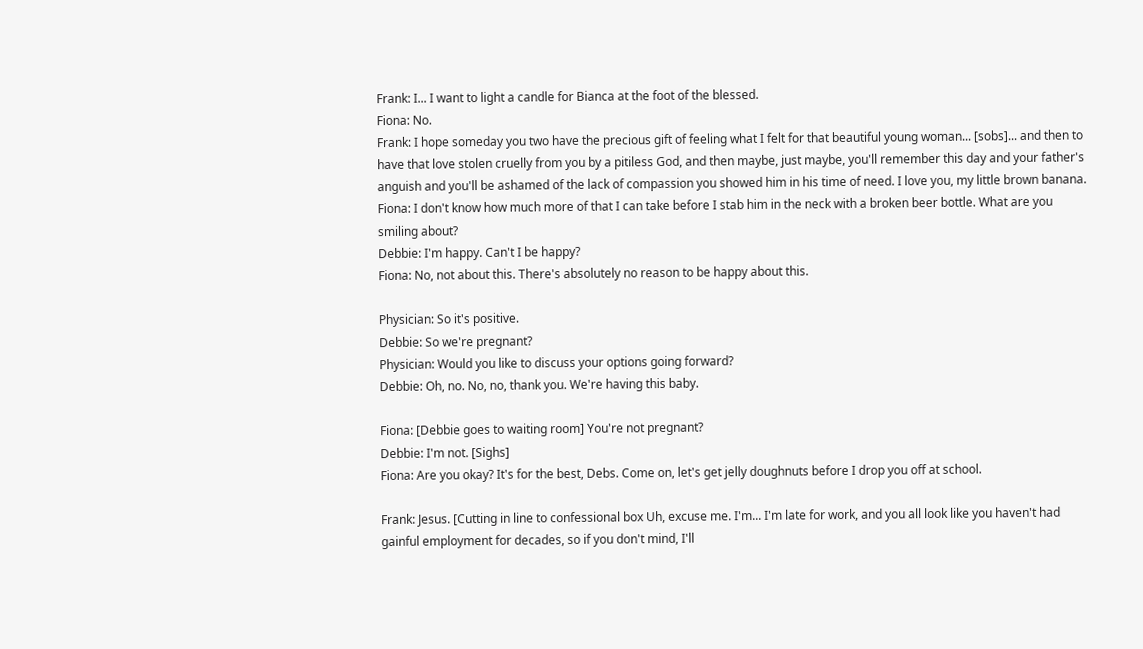Frank: I... I want to light a candle for Bianca at the foot of the blessed.
Fiona: No.
Frank: I hope someday you two have the precious gift of feeling what I felt for that beautiful young woman... [sobs]... and then to have that love stolen cruelly from you by a pitiless God, and then maybe, just maybe, you'll remember this day and your father's anguish and you'll be ashamed of the lack of compassion you showed him in his time of need. I love you, my little brown banana.
Fiona: I don't know how much more of that I can take before I stab him in the neck with a broken beer bottle. What are you smiling about?
Debbie: I'm happy. Can't I be happy?
Fiona: No, not about this. There's absolutely no reason to be happy about this.

Physician: So it's positive.
Debbie: So we're pregnant?
Physician: Would you like to discuss your options going forward?
Debbie: Oh, no. No, no, thank you. We're having this baby.

Fiona: [Debbie goes to waiting room] You're not pregnant?
Debbie: I'm not. [Sighs]
Fiona: Are you okay? It's for the best, Debs. Come on, let's get jelly doughnuts before I drop you off at school.

Frank: Jesus. [Cutting in line to confessional box Uh, excuse me. I'm... I'm late for work, and you all look like you haven't had gainful employment for decades, so if you don't mind, I'll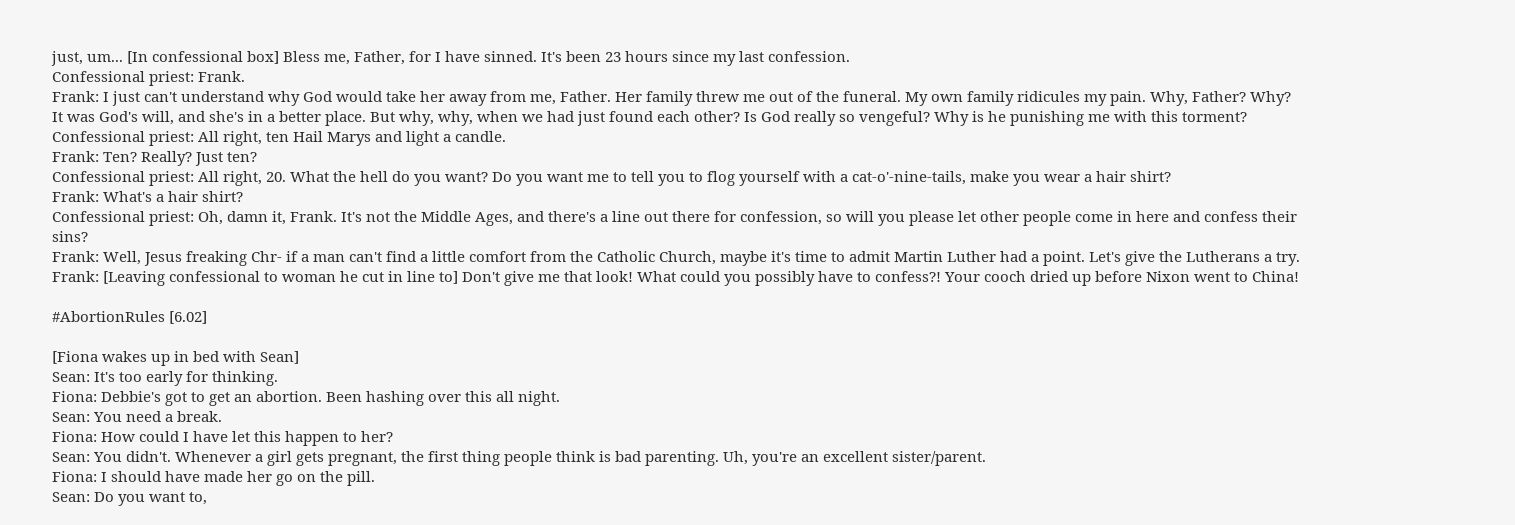just, um... [In confessional box] Bless me, Father, for I have sinned. It's been 23 hours since my last confession.
Confessional priest: Frank.
Frank: I just can't understand why God would take her away from me, Father. Her family threw me out of the funeral. My own family ridicules my pain. Why, Father? Why? It was God's will, and she's in a better place. But why, why, when we had just found each other? Is God really so vengeful? Why is he punishing me with this torment?
Confessional priest: All right, ten Hail Marys and light a candle.
Frank: Ten? Really? Just ten?
Confessional priest: All right, 20. What the hell do you want? Do you want me to tell you to flog yourself with a cat-o'-nine-tails, make you wear a hair shirt?
Frank: What's a hair shirt?
Confessional priest: Oh, damn it, Frank. It's not the Middle Ages, and there's a line out there for confession, so will you please let other people come in here and confess their sins?
Frank: Well, Jesus freaking Chr- if a man can't find a little comfort from the Catholic Church, maybe it's time to admit Martin Luther had a point. Let's give the Lutherans a try.
Frank: [Leaving confessional to woman he cut in line to] Don't give me that look! What could you possibly have to confess?! Your cooch dried up before Nixon went to China!

#AbortionRules [6.02]

[Fiona wakes up in bed with Sean]
Sean: It's too early for thinking.
Fiona: Debbie's got to get an abortion. Been hashing over this all night.
Sean: You need a break.
Fiona: How could I have let this happen to her?
Sean: You didn't. Whenever a girl gets pregnant, the first thing people think is bad parenting. Uh, you're an excellent sister/parent.
Fiona: I should have made her go on the pill.
Sean: Do you want to,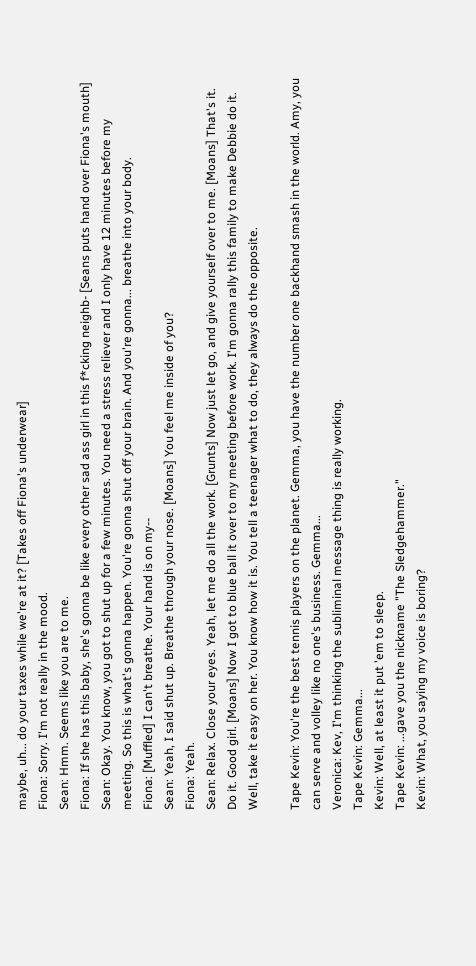maybe, uh... do your taxes while we're at it? [Takes off Fiona's underwear]
Fiona: Sorry. I'm not really in the mood.
Sean: Hmm. Seems like you are to me.
Fiona: If she has this baby, she's gonna be like every other sad ass girl in this f*cking neighb- [Seans puts hand over Fiona's mouth]
Sean: Okay. You know, you got to shut up for a few minutes. You need a stress reliever and I only have 12 minutes before my meeting. So this is what's gonna happen. You're gonna shut off your brain. And you're gonna... breathe into your body.
Fiona: [Muffled] I can't breathe. Your hand is on my--
Sean: Yeah, I said shut up. Breathe through your nose. [Moans] You feel me inside of you?
Fiona: Yeah.
Sean: Relax. Close your eyes. Yeah, let me do all the work. [Grunts] Now just let go, and give yourself over to me. [Moans] That's it. Do it. Good girl. [Moans] Now I got to blue ball it over to my meeting before work. I'm gonna rally this family to make Debbie do it. Well, take it easy on her. You know how it is. You tell a teenager what to do, they always do the opposite.

Tape Kevin: You're the best tennis players on the planet. Gemma, you have the number one backhand smash in the world. Amy, you can serve and volley like no one's business. Gemma...
Veronica: Kev, I'm thinking the subliminal message thing is really working.
Tape Kevin: Gemma...
Kevin: Well, at least it put 'em to sleep.
Tape Kevin: ...gave you the nickname "The Sledgehammer."
Kevin: What, you saying my voice is boring?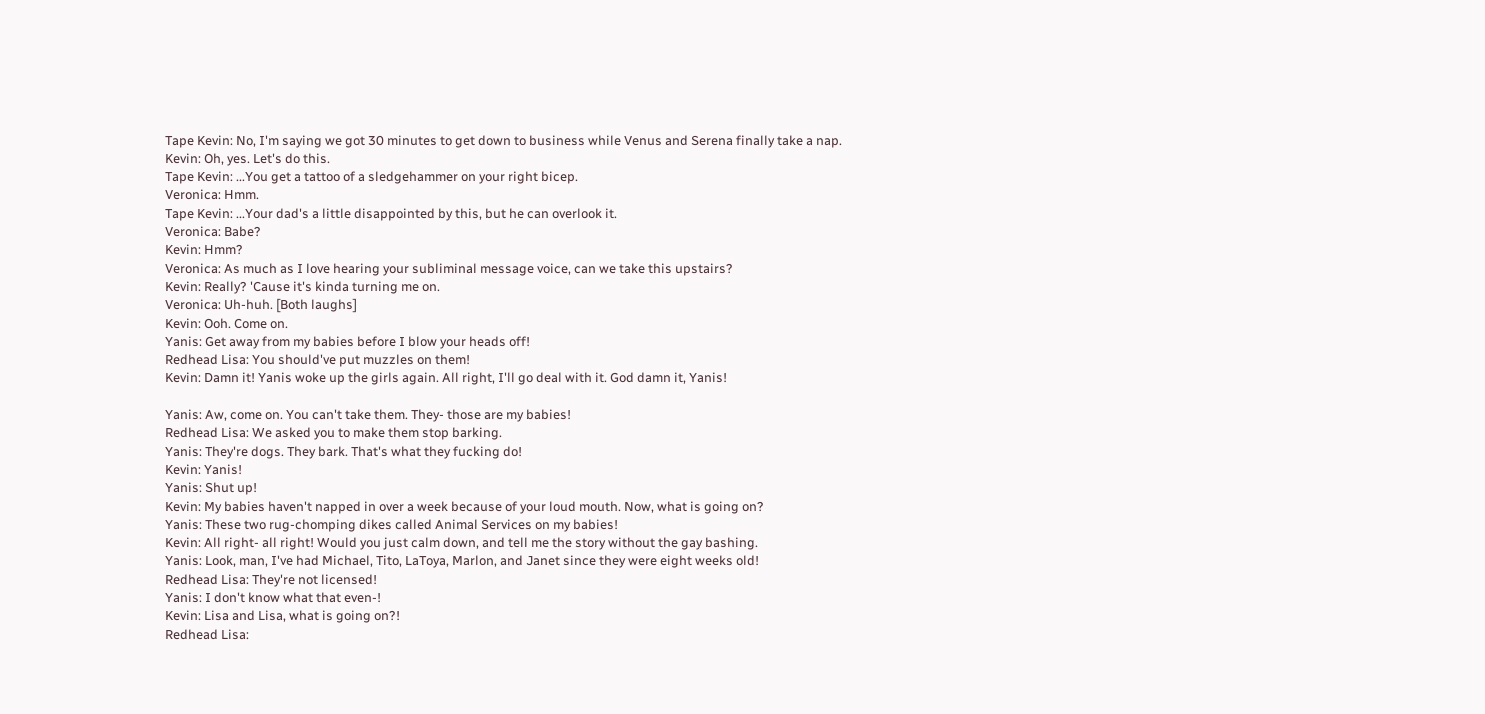Tape Kevin: No, I'm saying we got 30 minutes to get down to business while Venus and Serena finally take a nap.
Kevin: Oh, yes. Let's do this.
Tape Kevin: ...You get a tattoo of a sledgehammer on your right bicep.
Veronica: Hmm.
Tape Kevin: ...Your dad's a little disappointed by this, but he can overlook it.
Veronica: Babe?
Kevin: Hmm?
Veronica: As much as I love hearing your subliminal message voice, can we take this upstairs?
Kevin: Really? 'Cause it's kinda turning me on.
Veronica: Uh-huh. [Both laughs]
Kevin: Ooh. Come on.
Yanis: Get away from my babies before I blow your heads off!
Redhead Lisa: You should've put muzzles on them!
Kevin: Damn it! Yanis woke up the girls again. All right, I'll go deal with it. God damn it, Yanis!

Yanis: Aw, come on. You can't take them. They- those are my babies!
Redhead Lisa: We asked you to make them stop barking.
Yanis: They're dogs. They bark. That's what they fucking do!
Kevin: Yanis!
Yanis: Shut up!
Kevin: My babies haven't napped in over a week because of your loud mouth. Now, what is going on?
Yanis: These two rug-chomping dikes called Animal Services on my babies!
Kevin: All right- all right! Would you just calm down, and tell me the story without the gay bashing.
Yanis: Look, man, I've had Michael, Tito, LaToya, Marlon, and Janet since they were eight weeks old!
Redhead Lisa: They're not licensed!
Yanis: I don't know what that even-!
Kevin: Lisa and Lisa, what is going on?!
Redhead Lisa: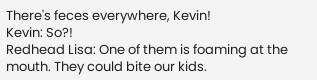There's feces everywhere, Kevin!
Kevin: So?!
Redhead Lisa: One of them is foaming at the mouth. They could bite our kids.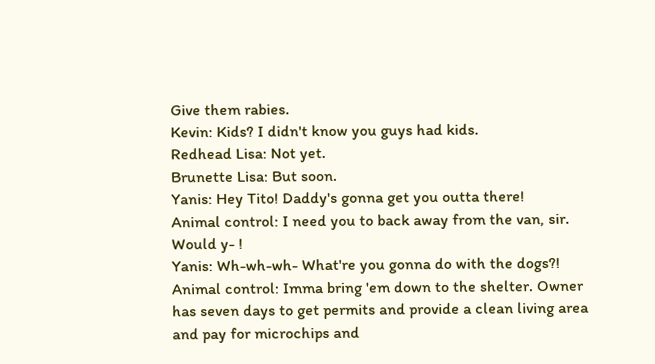Give them rabies.
Kevin: Kids? I didn't know you guys had kids.
Redhead Lisa: Not yet.
Brunette Lisa: But soon.
Yanis: Hey Tito! Daddy's gonna get you outta there!
Animal control: I need you to back away from the van, sir. Would y- !
Yanis: Wh-wh-wh- What're you gonna do with the dogs?!
Animal control: Imma bring 'em down to the shelter. Owner has seven days to get permits and provide a clean living area and pay for microchips and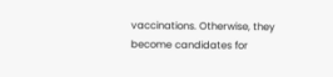vaccinations. Otherwise, they become candidates for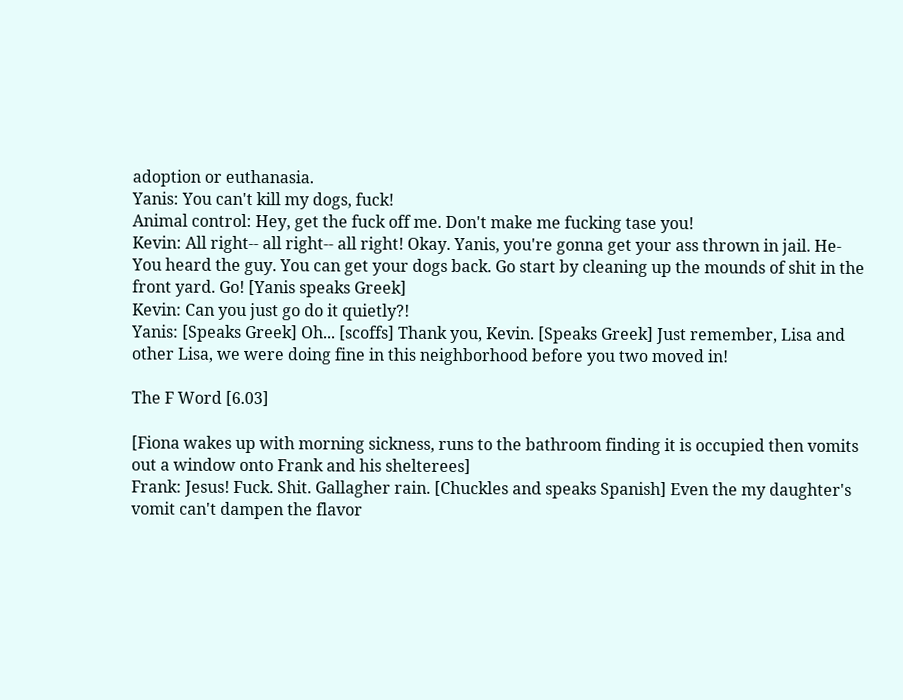adoption or euthanasia.
Yanis: You can't kill my dogs, fuck!
Animal control: Hey, get the fuck off me. Don't make me fucking tase you!
Kevin: All right-- all right-- all right! Okay. Yanis, you're gonna get your ass thrown in jail. He- You heard the guy. You can get your dogs back. Go start by cleaning up the mounds of shit in the front yard. Go! [Yanis speaks Greek]
Kevin: Can you just go do it quietly?!
Yanis: [Speaks Greek] Oh... [scoffs] Thank you, Kevin. [Speaks Greek] Just remember, Lisa and other Lisa, we were doing fine in this neighborhood before you two moved in!

The F Word [6.03]

[Fiona wakes up with morning sickness, runs to the bathroom finding it is occupied then vomits out a window onto Frank and his shelterees]
Frank: Jesus! Fuck. Shit. Gallagher rain. [Chuckles and speaks Spanish] Even the my daughter's vomit can't dampen the flavor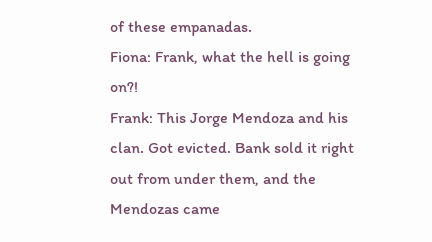of these empanadas.
Fiona: Frank, what the hell is going on?!
Frank: This Jorge Mendoza and his clan. Got evicted. Bank sold it right out from under them, and the Mendozas came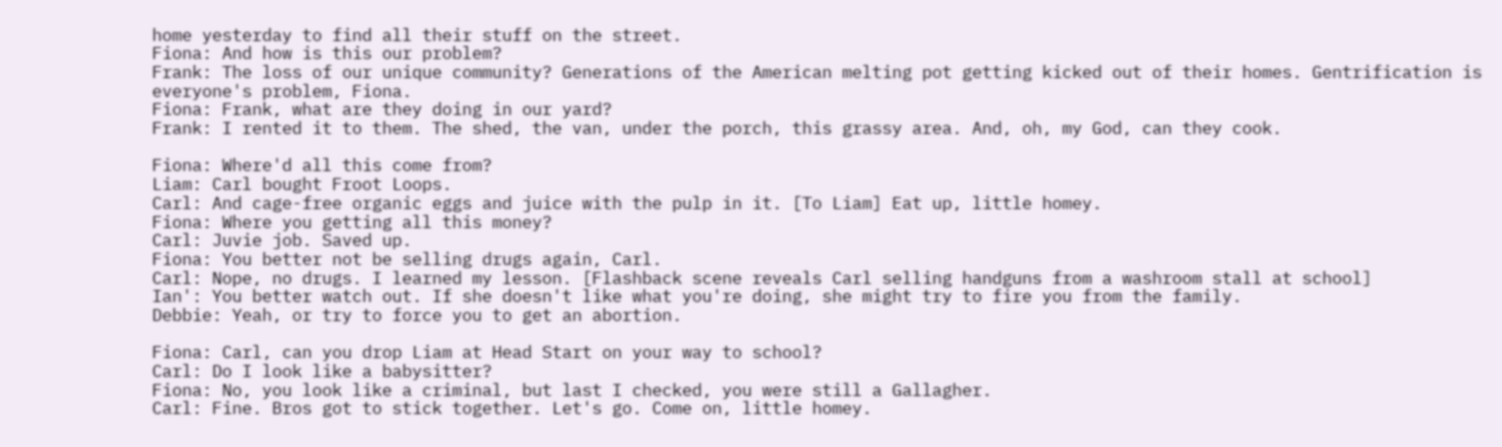home yesterday to find all their stuff on the street.
Fiona: And how is this our problem?
Frank: The loss of our unique community? Generations of the American melting pot getting kicked out of their homes. Gentrification is everyone's problem, Fiona.
Fiona: Frank, what are they doing in our yard?
Frank: I rented it to them. The shed, the van, under the porch, this grassy area. And, oh, my God, can they cook.

Fiona: Where'd all this come from?
Liam: Carl bought Froot Loops.
Carl: And cage-free organic eggs and juice with the pulp in it. [To Liam] Eat up, little homey.
Fiona: Where you getting all this money?
Carl: Juvie job. Saved up.
Fiona: You better not be selling drugs again, Carl.
Carl: Nope, no drugs. I learned my lesson. [Flashback scene reveals Carl selling handguns from a washroom stall at school]
Ian': You better watch out. If she doesn't like what you're doing, she might try to fire you from the family.
Debbie: Yeah, or try to force you to get an abortion.

Fiona: Carl, can you drop Liam at Head Start on your way to school?
Carl: Do I look like a babysitter?
Fiona: No, you look like a criminal, but last I checked, you were still a Gallagher.
Carl: Fine. Bros got to stick together. Let's go. Come on, little homey.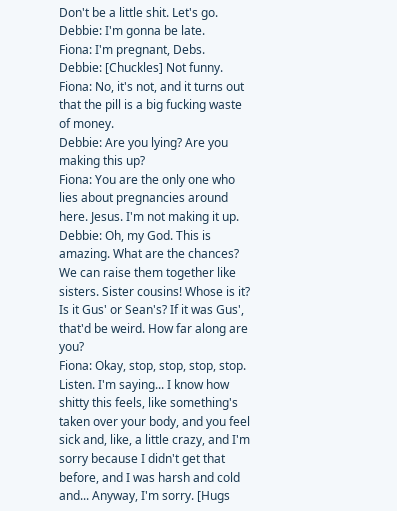Don't be a little shit. Let's go.
Debbie: I'm gonna be late.
Fiona: I'm pregnant, Debs.
Debbie: [Chuckles] Not funny.
Fiona: No, it's not, and it turns out that the pill is a big fucking waste of money.
Debbie: Are you lying? Are you making this up?
Fiona: You are the only one who lies about pregnancies around here. Jesus. I'm not making it up.
Debbie: Oh, my God. This is amazing. What are the chances? We can raise them together like sisters. Sister cousins! Whose is it? Is it Gus' or Sean's? If it was Gus', that'd be weird. How far along are you?
Fiona: Okay, stop, stop, stop, stop. Listen. I'm saying... I know how shitty this feels, like something's taken over your body, and you feel sick and, like, a little crazy, and I'm sorry because I didn't get that before, and I was harsh and cold and... Anyway, I'm sorry. [Hugs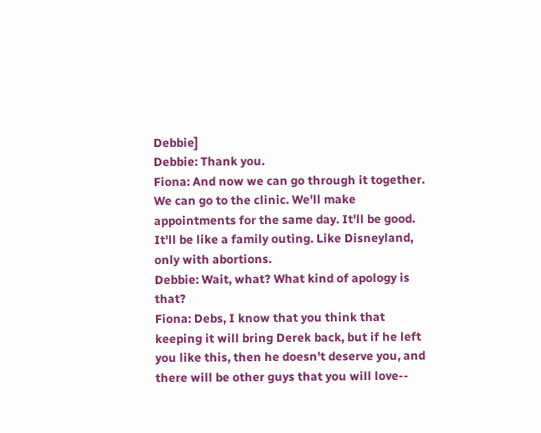Debbie]
Debbie: Thank you.
Fiona: And now we can go through it together. We can go to the clinic. We'll make appointments for the same day. It'll be good. It'll be like a family outing. Like Disneyland, only with abortions.
Debbie: Wait, what? What kind of apology is that?
Fiona: Debs, I know that you think that keeping it will bring Derek back, but if he left you like this, then he doesn't deserve you, and there will be other guys that you will love--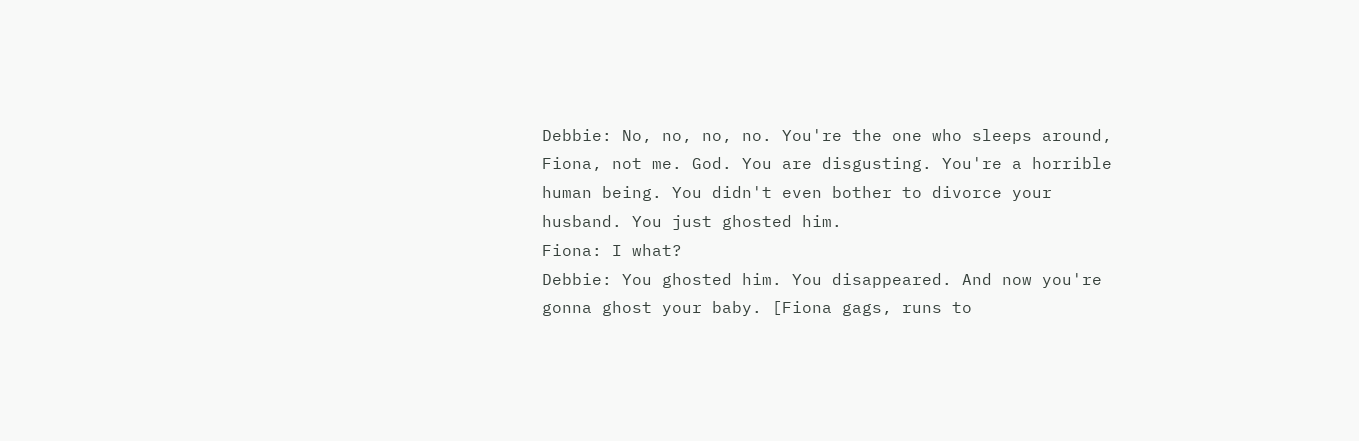Debbie: No, no, no, no. You're the one who sleeps around, Fiona, not me. God. You are disgusting. You're a horrible human being. You didn't even bother to divorce your husband. You just ghosted him.
Fiona: I what?
Debbie: You ghosted him. You disappeared. And now you're gonna ghost your baby. [Fiona gags, runs to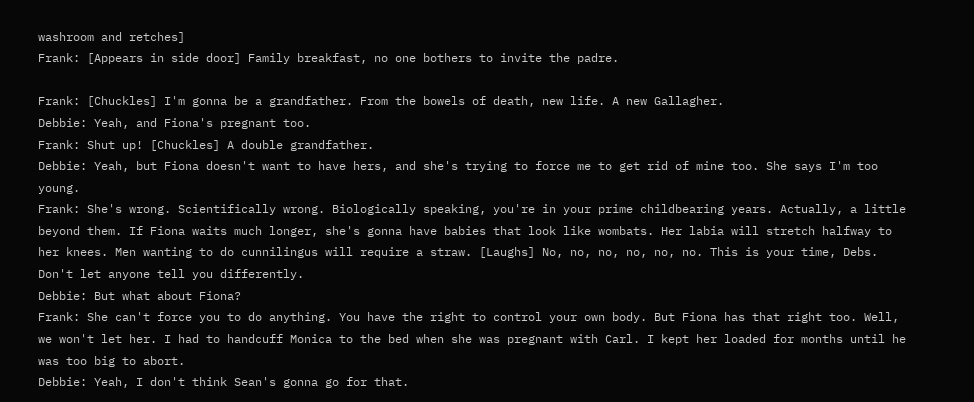washroom and retches]
Frank: [Appears in side door] Family breakfast, no one bothers to invite the padre.

Frank: [Chuckles] I'm gonna be a grandfather. From the bowels of death, new life. A new Gallagher.
Debbie: Yeah, and Fiona's pregnant too.
Frank: Shut up! [Chuckles] A double grandfather.
Debbie: Yeah, but Fiona doesn't want to have hers, and she's trying to force me to get rid of mine too. She says I'm too young.
Frank: She's wrong. Scientifically wrong. Biologically speaking, you're in your prime childbearing years. Actually, a little beyond them. If Fiona waits much longer, she's gonna have babies that look like wombats. Her labia will stretch halfway to her knees. Men wanting to do cunnilingus will require a straw. [Laughs] No, no, no, no, no, no. This is your time, Debs. Don't let anyone tell you differently.
Debbie: But what about Fiona?
Frank: She can't force you to do anything. You have the right to control your own body. But Fiona has that right too. Well, we won't let her. I had to handcuff Monica to the bed when she was pregnant with Carl. I kept her loaded for months until he was too big to abort.
Debbie: Yeah, I don't think Sean's gonna go for that.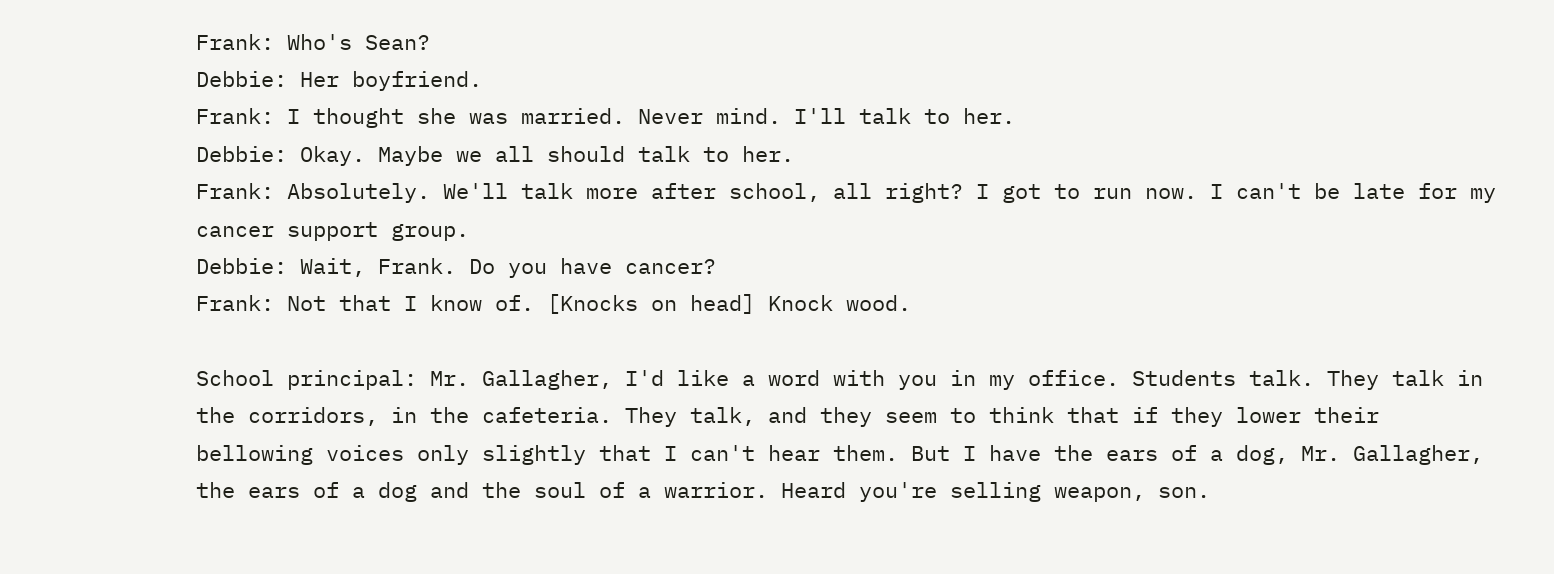Frank: Who's Sean?
Debbie: Her boyfriend.
Frank: I thought she was married. Never mind. I'll talk to her.
Debbie: Okay. Maybe we all should talk to her.
Frank: Absolutely. We'll talk more after school, all right? I got to run now. I can't be late for my cancer support group.
Debbie: Wait, Frank. Do you have cancer?
Frank: Not that I know of. [Knocks on head] Knock wood.

School principal: Mr. Gallagher, I'd like a word with you in my office. Students talk. They talk in the corridors, in the cafeteria. They talk, and they seem to think that if they lower their bellowing voices only slightly that I can't hear them. But I have the ears of a dog, Mr. Gallagher, the ears of a dog and the soul of a warrior. Heard you're selling weapon, son.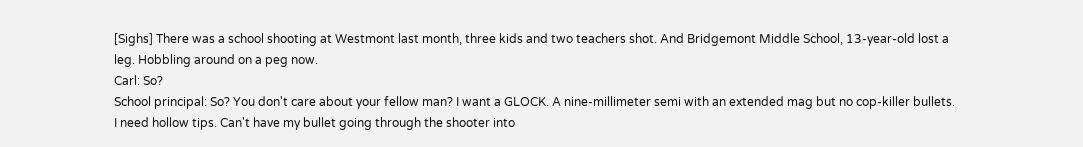[Sighs] There was a school shooting at Westmont last month, three kids and two teachers shot. And Bridgemont Middle School, 13-year-old lost a leg. Hobbling around on a peg now.
Carl: So?
School principal: So? You don't care about your fellow man? I want a GLOCK. A nine-millimeter semi with an extended mag but no cop-killer bullets. I need hollow tips. Can't have my bullet going through the shooter into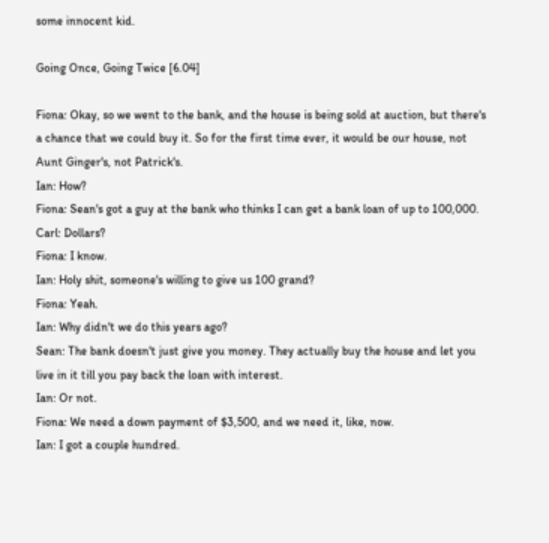some innocent kid.

Going Once, Going Twice [6.04]

Fiona: Okay, so we went to the bank, and the house is being sold at auction, but there's a chance that we could buy it. So for the first time ever, it would be our house, not Aunt Ginger's, not Patrick's.
Ian: How?
Fiona: Sean's got a guy at the bank who thinks I can get a bank loan of up to 100,000.
Carl: Dollars?
Fiona: I know.
Ian: Holy shit, someone's willing to give us 100 grand?
Fiona: Yeah.
Ian: Why didn't we do this years ago?
Sean: The bank doesn't just give you money. They actually buy the house and let you live in it till you pay back the loan with interest.
Ian: Or not.
Fiona: We need a down payment of $3,500, and we need it, like, now.
Ian: I got a couple hundred.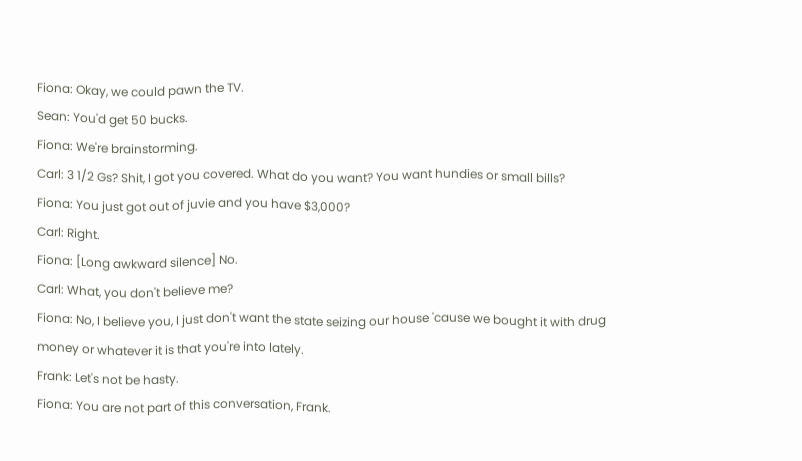Fiona: Okay, we could pawn the TV.
Sean: You'd get 50 bucks.
Fiona: We're brainstorming.
Carl: 3 1/2 Gs? Shit, I got you covered. What do you want? You want hundies or small bills?
Fiona: You just got out of juvie and you have $3,000?
Carl: Right.
Fiona: [Long awkward silence] No.
Carl: What, you don't believe me?
Fiona: No, I believe you, I just don't want the state seizing our house 'cause we bought it with drug money or whatever it is that you're into lately.
Frank: Let's not be hasty.
Fiona: You are not part of this conversation, Frank.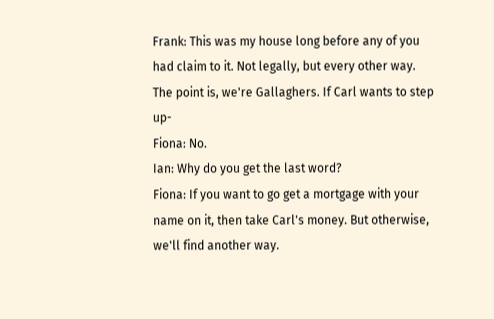Frank: This was my house long before any of you had claim to it. Not legally, but every other way. The point is, we're Gallaghers. If Carl wants to step up-
Fiona: No.
Ian: Why do you get the last word?
Fiona: If you want to go get a mortgage with your name on it, then take Carl's money. But otherwise, we'll find another way.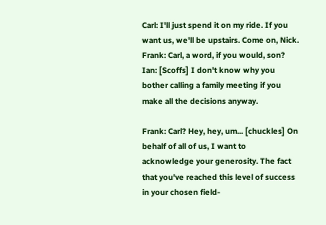Carl: I'll just spend it on my ride. If you want us, we'll be upstairs. Come on, Nick.
Frank: Carl, a word, if you would, son?
Ian: [Scoffs] I don't know why you bother calling a family meeting if you make all the decisions anyway.

Frank: Carl? Hey, hey, um... [chuckles] On behalf of all of us, I want to acknowledge your generosity. The fact that you've reached this level of success in your chosen field-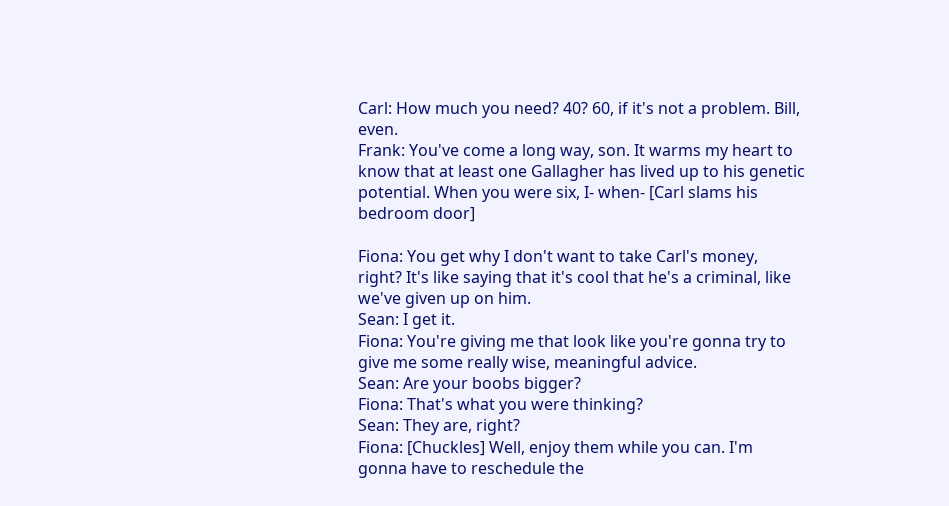Carl: How much you need? 40? 60, if it's not a problem. Bill, even.
Frank: You've come a long way, son. It warms my heart to know that at least one Gallagher has lived up to his genetic potential. When you were six, I- when- [Carl slams his bedroom door]

Fiona: You get why I don't want to take Carl's money, right? It's like saying that it's cool that he's a criminal, like we've given up on him.
Sean: I get it.
Fiona: You're giving me that look like you're gonna try to give me some really wise, meaningful advice.
Sean: Are your boobs bigger?
Fiona: That's what you were thinking?
Sean: They are, right?
Fiona: [Chuckles] Well, enjoy them while you can. I'm gonna have to reschedule the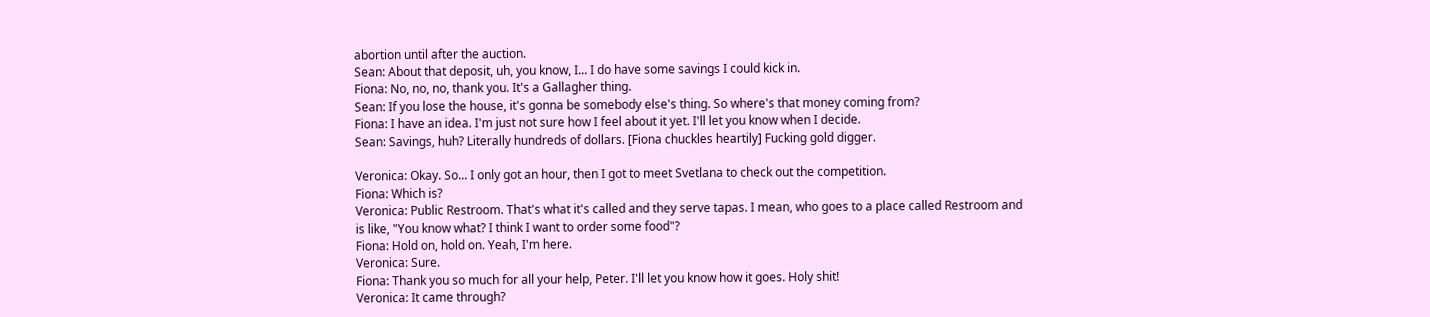abortion until after the auction.
Sean: About that deposit, uh, you know, I... I do have some savings I could kick in.
Fiona: No, no, no, thank you. It's a Gallagher thing.
Sean: If you lose the house, it's gonna be somebody else's thing. So where's that money coming from?
Fiona: I have an idea. I'm just not sure how I feel about it yet. I'll let you know when I decide.
Sean: Savings, huh? Literally hundreds of dollars. [Fiona chuckles heartily] Fucking gold digger.

Veronica: Okay. So... I only got an hour, then I got to meet Svetlana to check out the competition.
Fiona: Which is?
Veronica: Public Restroom. That's what it's called and they serve tapas. I mean, who goes to a place called Restroom and is like, "You know what? I think I want to order some food"?
Fiona: Hold on, hold on. Yeah, I'm here.
Veronica: Sure.
Fiona: Thank you so much for all your help, Peter. I'll let you know how it goes. Holy shit!
Veronica: It came through?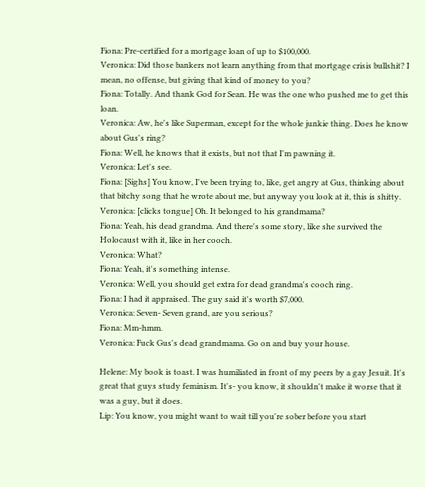Fiona: Pre-certified for a mortgage loan of up to $100,000.
Veronica: Did those bankers not learn anything from that mortgage crisis bullshit? I mean, no offense, but giving that kind of money to you?
Fiona: Totally. And thank God for Sean. He was the one who pushed me to get this loan.
Veronica: Aw, he's like Superman, except for the whole junkie thing. Does he know about Gus's ring?
Fiona: Well, he knows that it exists, but not that I'm pawning it.
Veronica: Let's see.
Fiona: [Sighs] You know, I've been trying to, like, get angry at Gus, thinking about that bitchy song that he wrote about me, but anyway you look at it, this is shitty.
Veronica: [clicks tongue] Oh. It belonged to his grandmama?
Fiona: Yeah, his dead grandma. And there's some story, like she survived the Holocaust with it, like in her cooch.
Veronica: What?
Fiona: Yeah, it's something intense.
Veronica: Well, you should get extra for dead grandma's cooch ring.
Fiona: I had it appraised. The guy said it's worth $7,000.
Veronica: Seven- Seven grand, are you serious?
Fiona: Mm-hmm.
Veronica: Fuck Gus's dead grandmama. Go on and buy your house.

Helene: My book is toast. I was humiliated in front of my peers by a gay Jesuit. It's great that guys study feminism. It's- you know, it shouldn't make it worse that it was a guy, but it does.
Lip: You know, you might want to wait till you're sober before you start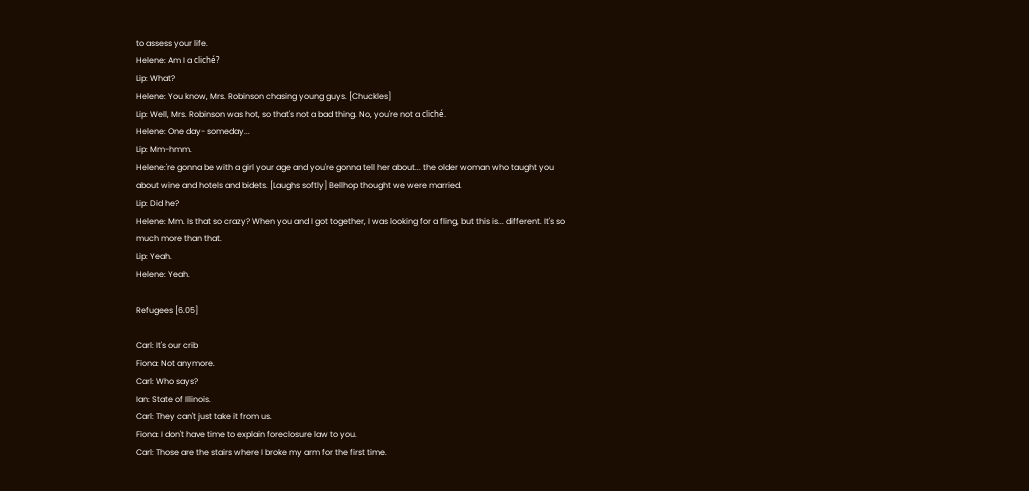to assess your life.
Helene: Am I a cliché?
Lip: What?
Helene: You know, Mrs. Robinson chasing young guys. [Chuckles]
Lip: Well, Mrs. Robinson was hot, so that's not a bad thing. No, you're not a cliché.
Helene: One day- someday...
Lip: Mm-hmm.
Helene:'re gonna be with a girl your age and you're gonna tell her about... the older woman who taught you about wine and hotels and bidets. [Laughs softly] Bellhop thought we were married.
Lip: Did he?
Helene: Mm. Is that so crazy? When you and I got together, I was looking for a fling, but this is... different. It's so much more than that.
Lip: Yeah.
Helene: Yeah.

Refugees [6.05]

Carl: It's our crib
Fiona: Not anymore.
Carl: Who says?
Ian: State of Illinois.
Carl: They can't just take it from us.
Fiona: I don't have time to explain foreclosure law to you.
Carl: Those are the stairs where I broke my arm for the first time.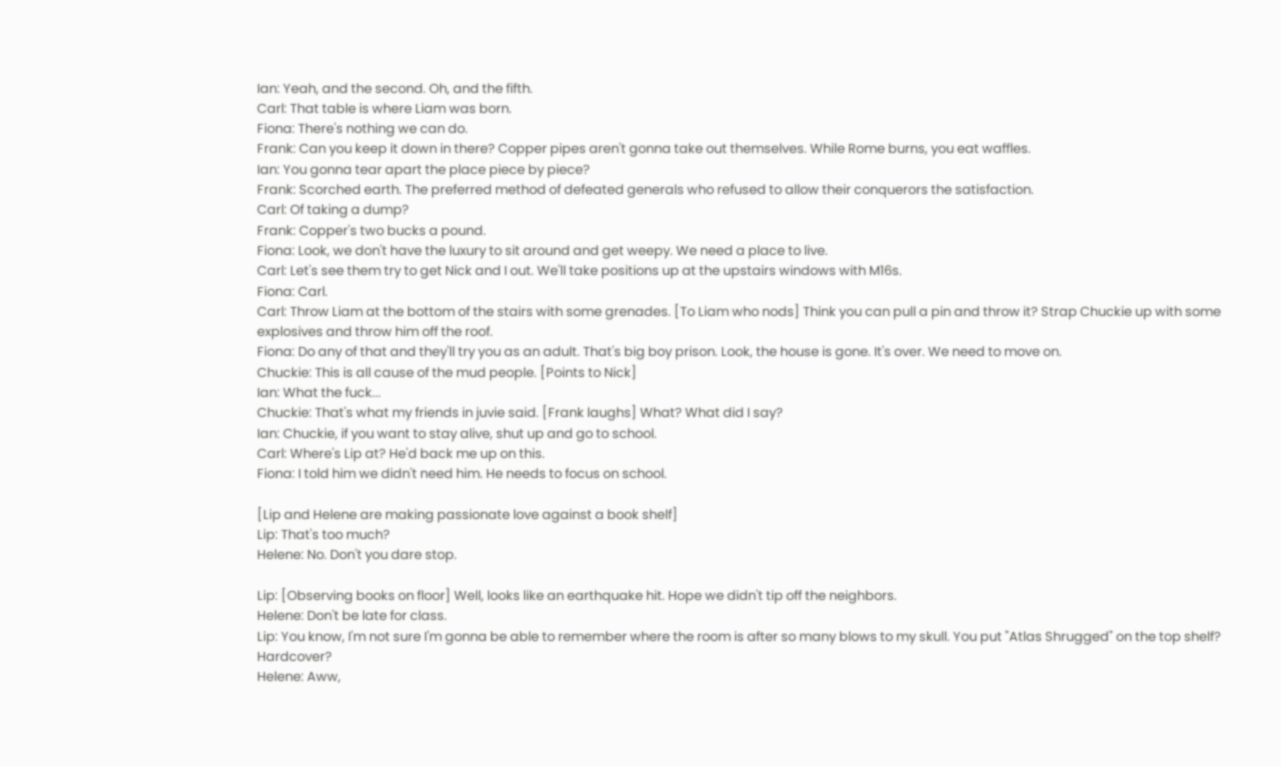Ian: Yeah, and the second. Oh, and the fifth.
Carl: That table is where Liam was born.
Fiona: There's nothing we can do.
Frank: Can you keep it down in there? Copper pipes aren't gonna take out themselves. While Rome burns, you eat waffles.
Ian: You gonna tear apart the place piece by piece?
Frank: Scorched earth. The preferred method of defeated generals who refused to allow their conquerors the satisfaction.
Carl: Of taking a dump?
Frank: Copper's two bucks a pound.
Fiona: Look, we don't have the luxury to sit around and get weepy. We need a place to live.
Carl: Let's see them try to get Nick and I out. We'll take positions up at the upstairs windows with M16s.
Fiona: Carl.
Carl: Throw Liam at the bottom of the stairs with some grenades. [To Liam who nods] Think you can pull a pin and throw it? Strap Chuckie up with some explosives and throw him off the roof.
Fiona: Do any of that and they'll try you as an adult. That's big boy prison. Look, the house is gone. It's over. We need to move on.
Chuckie: This is all cause of the mud people. [Points to Nick]
Ian: What the fuck...
Chuckie: That's what my friends in juvie said. [Frank laughs] What? What did I say?
Ian: Chuckie, if you want to stay alive, shut up and go to school.
Carl: Where's Lip at? He'd back me up on this.
Fiona: I told him we didn't need him. He needs to focus on school.

[Lip and Helene are making passionate love against a book shelf]
Lip: That's too much?
Helene: No. Don't you dare stop.

Lip: [Observing books on floor] Well, looks like an earthquake hit. Hope we didn't tip off the neighbors.
Helene: Don't be late for class.
Lip: You know, I'm not sure I'm gonna be able to remember where the room is after so many blows to my skull. You put "Atlas Shrugged" on the top shelf? Hardcover?
Helene: Aww,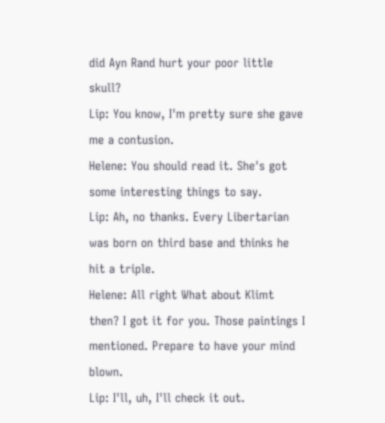did Ayn Rand hurt your poor little skull?
Lip: You know, I'm pretty sure she gave me a contusion.
Helene: You should read it. She's got some interesting things to say.
Lip: Ah, no thanks. Every Libertarian was born on third base and thinks he hit a triple.
Helene: All right What about Klimt then? I got it for you. Those paintings I mentioned. Prepare to have your mind blown.
Lip: I'll, uh, I'll check it out.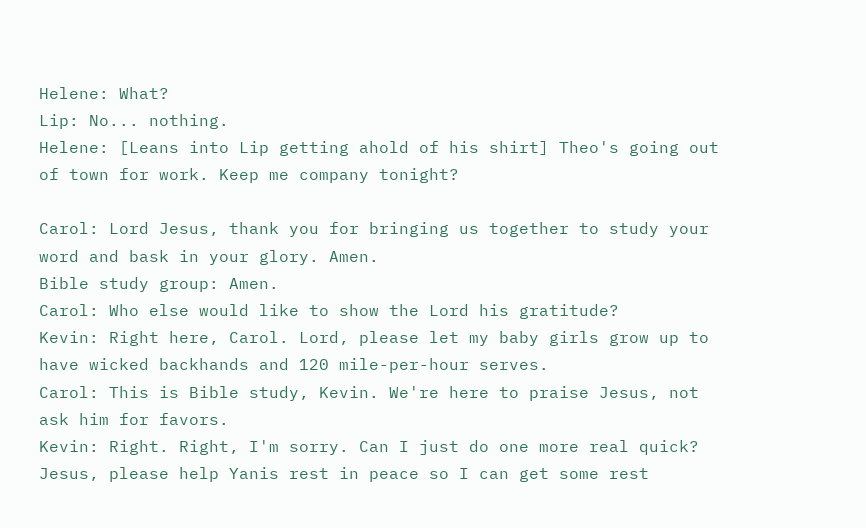Helene: What?
Lip: No... nothing.
Helene: [Leans into Lip getting ahold of his shirt] Theo's going out of town for work. Keep me company tonight?

Carol: Lord Jesus, thank you for bringing us together to study your word and bask in your glory. Amen.
Bible study group: Amen.
Carol: Who else would like to show the Lord his gratitude?
Kevin: Right here, Carol. Lord, please let my baby girls grow up to have wicked backhands and 120 mile-per-hour serves.
Carol: This is Bible study, Kevin. We're here to praise Jesus, not ask him for favors.
Kevin: Right. Right, I'm sorry. Can I just do one more real quick? Jesus, please help Yanis rest in peace so I can get some rest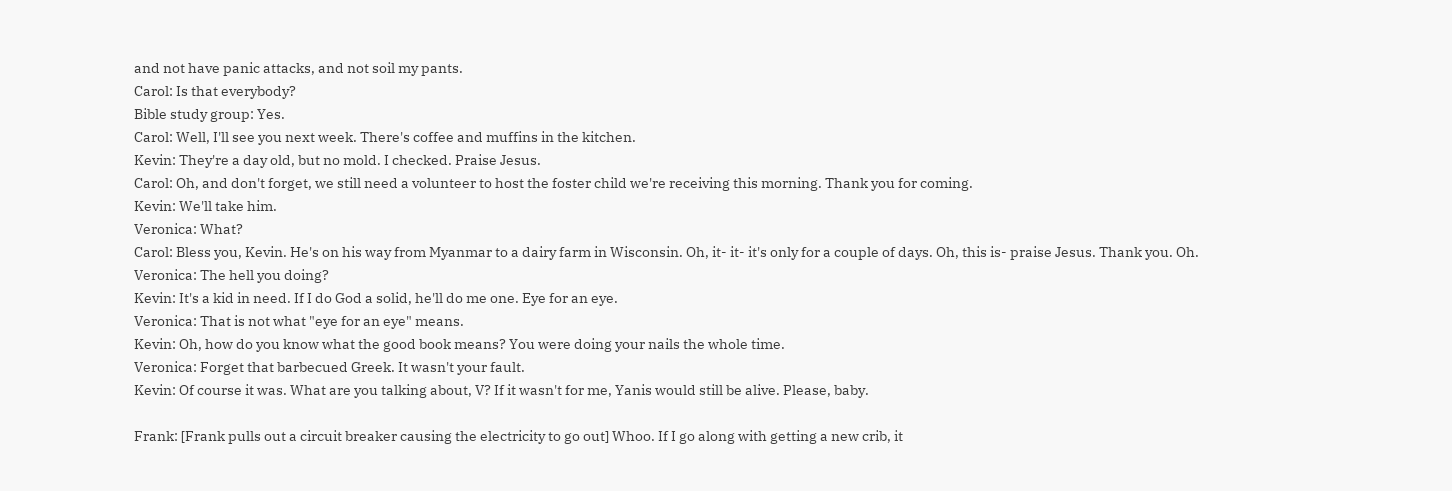and not have panic attacks, and not soil my pants.
Carol: Is that everybody?
Bible study group: Yes.
Carol: Well, I'll see you next week. There's coffee and muffins in the kitchen.
Kevin: They're a day old, but no mold. I checked. Praise Jesus.
Carol: Oh, and don't forget, we still need a volunteer to host the foster child we're receiving this morning. Thank you for coming.
Kevin: We'll take him.
Veronica: What?
Carol: Bless you, Kevin. He's on his way from Myanmar to a dairy farm in Wisconsin. Oh, it- it- it's only for a couple of days. Oh, this is- praise Jesus. Thank you. Oh.
Veronica: The hell you doing?
Kevin: It's a kid in need. If I do God a solid, he'll do me one. Eye for an eye.
Veronica: That is not what "eye for an eye" means.
Kevin: Oh, how do you know what the good book means? You were doing your nails the whole time.
Veronica: Forget that barbecued Greek. It wasn't your fault.
Kevin: Of course it was. What are you talking about, V? If it wasn't for me, Yanis would still be alive. Please, baby.

Frank: [Frank pulls out a circuit breaker causing the electricity to go out] Whoo. If I go along with getting a new crib, it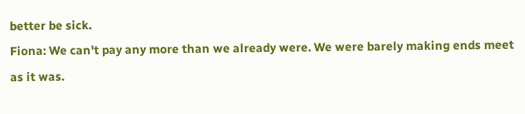better be sick.
Fiona: We can't pay any more than we already were. We were barely making ends meet as it was.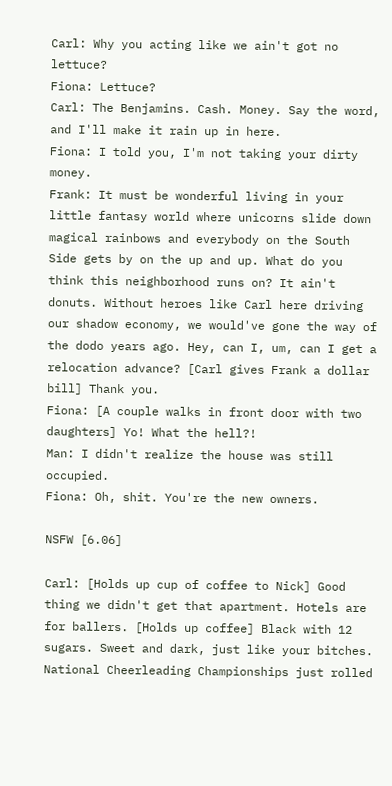Carl: Why you acting like we ain't got no lettuce?
Fiona: Lettuce?
Carl: The Benjamins. Cash. Money. Say the word, and I'll make it rain up in here.
Fiona: I told you, I'm not taking your dirty money.
Frank: It must be wonderful living in your little fantasy world where unicorns slide down magical rainbows and everybody on the South Side gets by on the up and up. What do you think this neighborhood runs on? It ain't donuts. Without heroes like Carl here driving our shadow economy, we would've gone the way of the dodo years ago. Hey, can I, um, can I get a relocation advance? [Carl gives Frank a dollar bill] Thank you.
Fiona: [A couple walks in front door with two daughters] Yo! What the hell?!
Man: I didn't realize the house was still occupied.
Fiona: Oh, shit. You're the new owners.

NSFW [6.06]

Carl: [Holds up cup of coffee to Nick] Good thing we didn't get that apartment. Hotels are for ballers. [Holds up coffee] Black with 12 sugars. Sweet and dark, just like your bitches. National Cheerleading Championships just rolled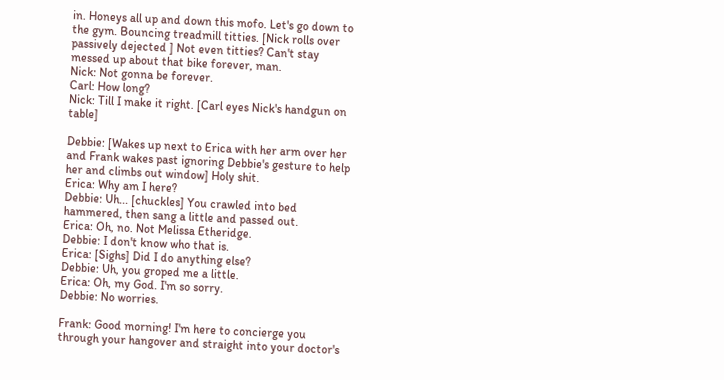in. Honeys all up and down this mofo. Let's go down to the gym. Bouncing treadmill titties. [Nick rolls over passively dejected ] Not even titties? Can't stay messed up about that bike forever, man.
Nick: Not gonna be forever.
Carl: How long?
Nick: Till I make it right. [Carl eyes Nick's handgun on table]

Debbie: [Wakes up next to Erica with her arm over her and Frank wakes past ignoring Debbie's gesture to help her and climbs out window] Holy shit.
Erica: Why am I here?
Debbie: Uh... [chuckles] You crawled into bed hammered, then sang a little and passed out.
Erica: Oh, no. Not Melissa Etheridge.
Debbie: I don't know who that is.
Erica: [Sighs] Did I do anything else?
Debbie: Uh, you groped me a little.
Erica: Oh, my God. I'm so sorry.
Debbie: No worries.

Frank: Good morning! I'm here to concierge you through your hangover and straight into your doctor's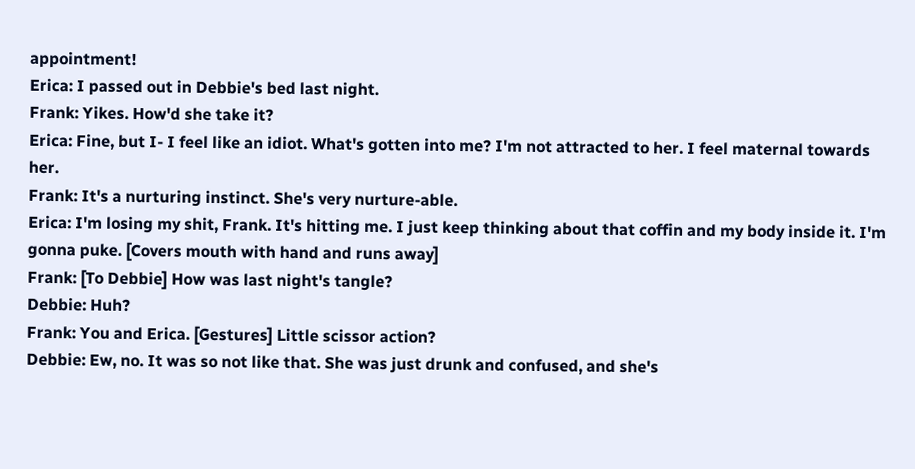appointment!
Erica: I passed out in Debbie's bed last night.
Frank: Yikes. How'd she take it?
Erica: Fine, but I- I feel like an idiot. What's gotten into me? I'm not attracted to her. I feel maternal towards her.
Frank: It's a nurturing instinct. She's very nurture-able.
Erica: I'm losing my shit, Frank. It's hitting me. I just keep thinking about that coffin and my body inside it. I'm gonna puke. [Covers mouth with hand and runs away]
Frank: [To Debbie] How was last night's tangle?
Debbie: Huh?
Frank: You and Erica. [Gestures] Little scissor action?
Debbie: Ew, no. It was so not like that. She was just drunk and confused, and she's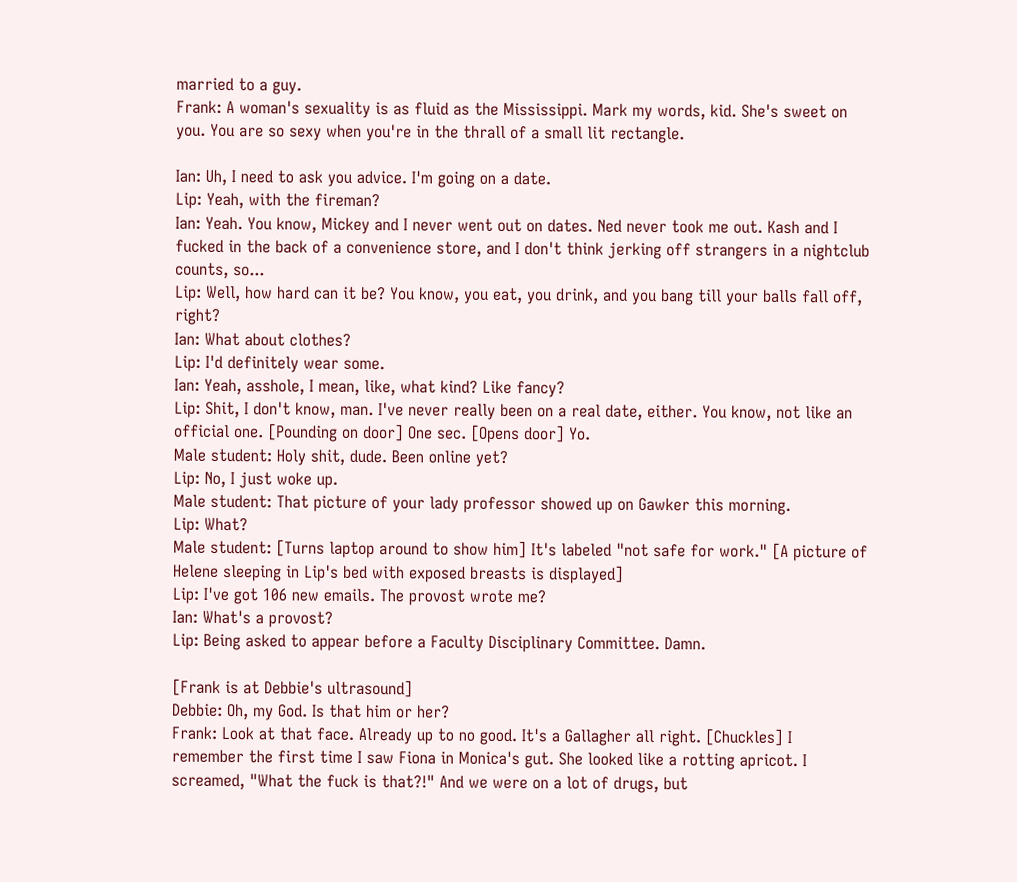married to a guy.
Frank: A woman's sexuality is as fluid as the Mississippi. Mark my words, kid. She's sweet on you. You are so sexy when you're in the thrall of a small lit rectangle.

Ian: Uh, I need to ask you advice. I'm going on a date.
Lip: Yeah, with the fireman?
Ian: Yeah. You know, Mickey and I never went out on dates. Ned never took me out. Kash and I fucked in the back of a convenience store, and I don't think jerking off strangers in a nightclub counts, so...
Lip: Well, how hard can it be? You know, you eat, you drink, and you bang till your balls fall off, right?
Ian: What about clothes?
Lip: I'd definitely wear some.
Ian: Yeah, asshole, I mean, like, what kind? Like fancy?
Lip: Shit, I don't know, man. I've never really been on a real date, either. You know, not like an official one. [Pounding on door] One sec. [Opens door] Yo.
Male student: Holy shit, dude. Been online yet?
Lip: No, I just woke up.
Male student: That picture of your lady professor showed up on Gawker this morning.
Lip: What?
Male student: [Turns laptop around to show him] It's labeled "not safe for work." [A picture of Helene sleeping in Lip's bed with exposed breasts is displayed]
Lip: I've got 106 new emails. The provost wrote me?
Ian: What's a provost?
Lip: Being asked to appear before a Faculty Disciplinary Committee. Damn.

[Frank is at Debbie's ultrasound]
Debbie: Oh, my God. Is that him or her?
Frank: Look at that face. Already up to no good. It's a Gallagher all right. [Chuckles] I remember the first time I saw Fiona in Monica's gut. She looked like a rotting apricot. I screamed, "What the fuck is that?!" And we were on a lot of drugs, but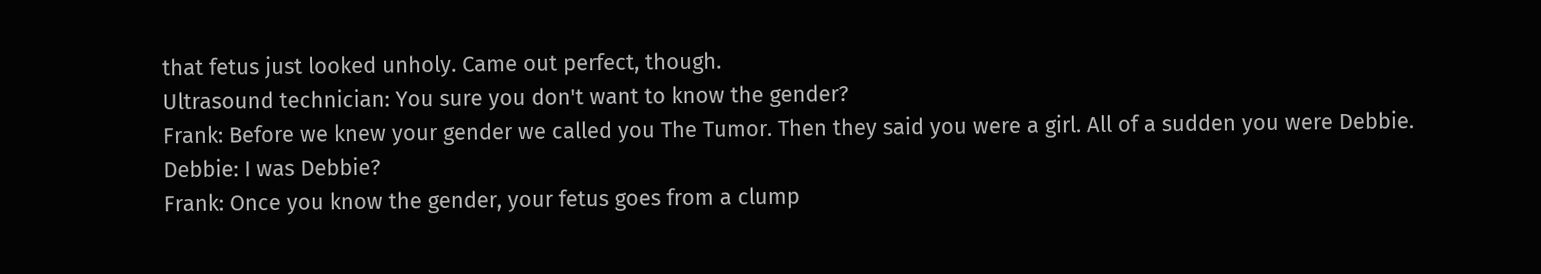that fetus just looked unholy. Came out perfect, though.
Ultrasound technician: You sure you don't want to know the gender?
Frank: Before we knew your gender we called you The Tumor. Then they said you were a girl. All of a sudden you were Debbie.
Debbie: I was Debbie?
Frank: Once you know the gender, your fetus goes from a clump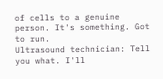of cells to a genuine person. It's something. Got to run.
Ultrasound technician: Tell you what. I'll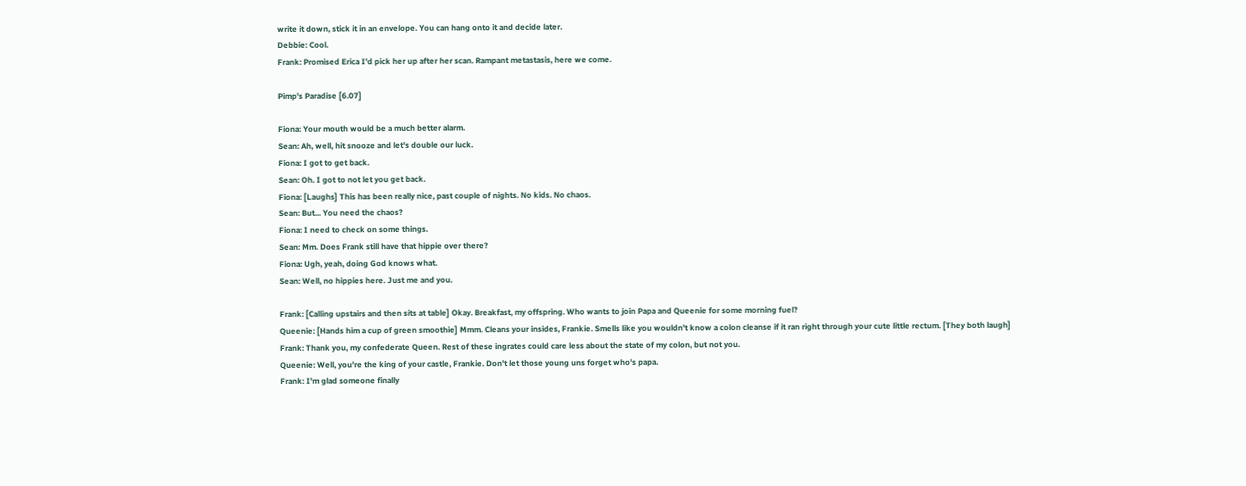write it down, stick it in an envelope. You can hang onto it and decide later.
Debbie: Cool.
Frank: Promised Erica I'd pick her up after her scan. Rampant metastasis, here we come.

Pimp's Paradise [6.07]

Fiona: Your mouth would be a much better alarm.
Sean: Ah, well, hit snooze and let's double our luck.
Fiona: I got to get back.
Sean: Oh. I got to not let you get back.
Fiona: [Laughs] This has been really nice, past couple of nights. No kids. No chaos.
Sean: But... You need the chaos?
Fiona: I need to check on some things.
Sean: Mm. Does Frank still have that hippie over there?
Fiona: Ugh, yeah, doing God knows what.
Sean: Well, no hippies here. Just me and you.

Frank: [Calling upstairs and then sits at table] Okay. Breakfast, my offspring. Who wants to join Papa and Queenie for some morning fuel?
Queenie: [Hands him a cup of green smoothie] Mmm. Cleans your insides, Frankie. Smells like you wouldn't know a colon cleanse if it ran right through your cute little rectum. [They both laugh]
Frank: Thank you, my confederate Queen. Rest of these ingrates could care less about the state of my colon, but not you.
Queenie: Well, you're the king of your castle, Frankie. Don't let those young uns forget who's papa.
Frank: I'm glad someone finally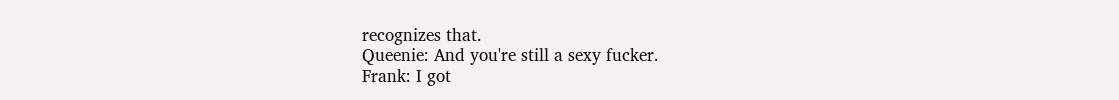recognizes that.
Queenie: And you're still a sexy fucker.
Frank: I got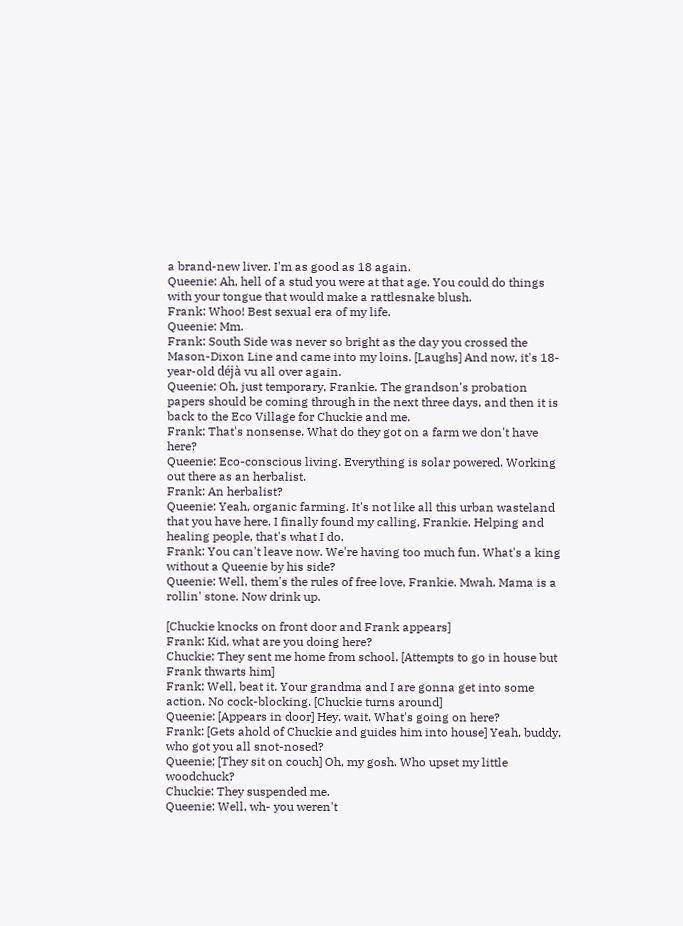a brand-new liver. I'm as good as 18 again.
Queenie: Ah, hell of a stud you were at that age. You could do things with your tongue that would make a rattlesnake blush.
Frank: Whoo! Best sexual era of my life.
Queenie: Mm.
Frank: South Side was never so bright as the day you crossed the Mason-Dixon Line and came into my loins. [Laughs] And now, it's 18-year-old déjà vu all over again.
Queenie: Oh, just temporary, Frankie. The grandson's probation papers should be coming through in the next three days, and then it is back to the Eco Village for Chuckie and me.
Frank: That's nonsense. What do they got on a farm we don't have here?
Queenie: Eco-conscious living. Everything is solar powered. Working out there as an herbalist.
Frank: An herbalist?
Queenie: Yeah, organic farming. It's not like all this urban wasteland that you have here. I finally found my calling, Frankie. Helping and healing people, that's what I do.
Frank: You can't leave now. We're having too much fun. What's a king without a Queenie by his side?
Queenie: Well, them's the rules of free love, Frankie. Mwah. Mama is a rollin' stone. Now drink up.

[Chuckie knocks on front door and Frank appears]
Frank: Kid, what are you doing here?
Chuckie: They sent me home from school. [Attempts to go in house but Frank thwarts him]
Frank: Well, beat it. Your grandma and I are gonna get into some action. No cock-blocking. [Chuckie turns around]
Queenie: [Appears in door] Hey, wait. What's going on here?
Frank: [Gets ahold of Chuckie and guides him into house] Yeah, buddy, who got you all snot-nosed?
Queenie: [They sit on couch] Oh, my gosh. Who upset my little woodchuck?
Chuckie: They suspended me.
Queenie: Well, wh- you weren't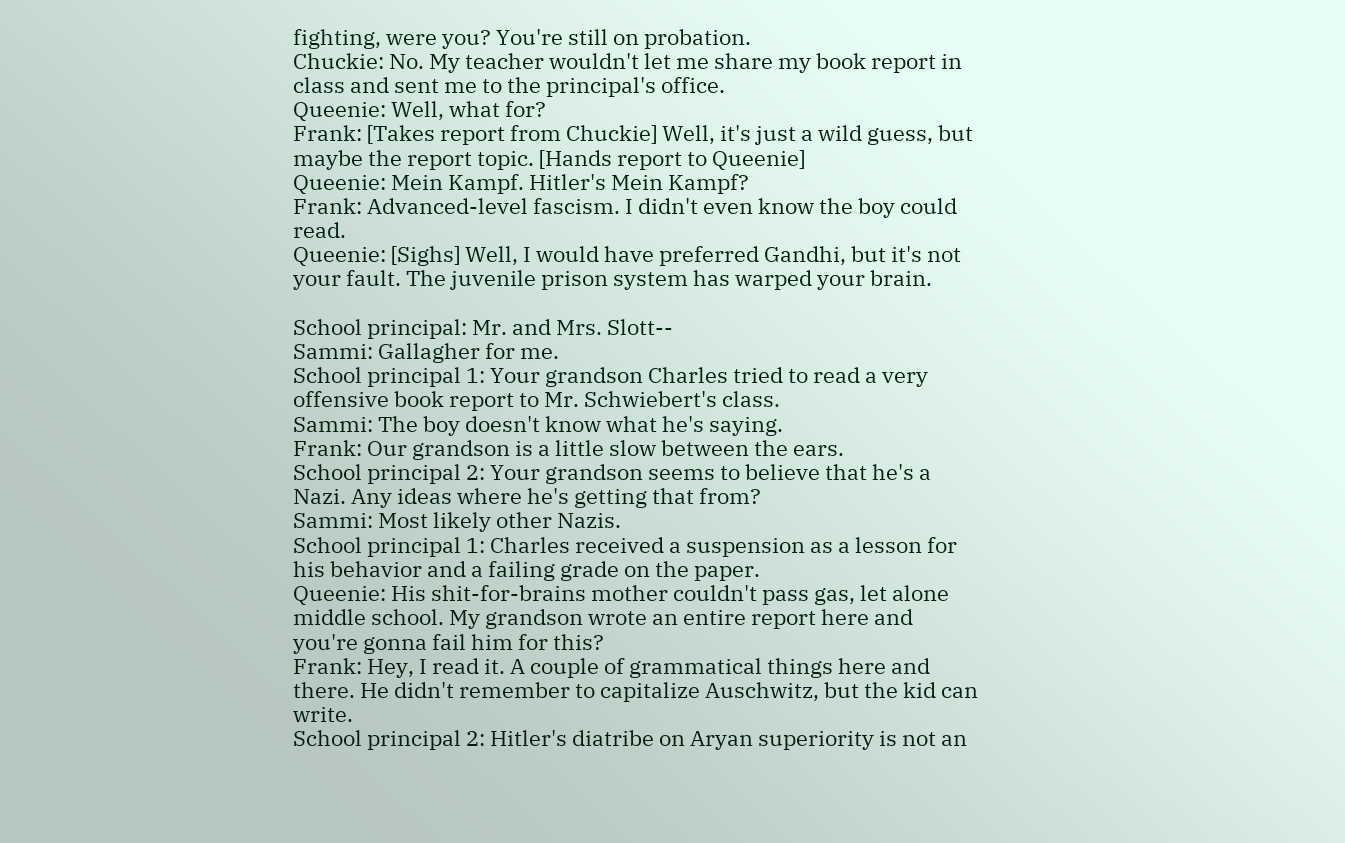fighting, were you? You're still on probation.
Chuckie: No. My teacher wouldn't let me share my book report in class and sent me to the principal's office.
Queenie: Well, what for?
Frank: [Takes report from Chuckie] Well, it's just a wild guess, but maybe the report topic. [Hands report to Queenie]
Queenie: Mein Kampf. Hitler's Mein Kampf?
Frank: Advanced-level fascism. I didn't even know the boy could read.
Queenie: [Sighs] Well, I would have preferred Gandhi, but it's not your fault. The juvenile prison system has warped your brain.

School principal: Mr. and Mrs. Slott--
Sammi: Gallagher for me.
School principal 1: Your grandson Charles tried to read a very offensive book report to Mr. Schwiebert's class.
Sammi: The boy doesn't know what he's saying.
Frank: Our grandson is a little slow between the ears.
School principal 2: Your grandson seems to believe that he's a Nazi. Any ideas where he's getting that from?
Sammi: Most likely other Nazis.
School principal 1: Charles received a suspension as a lesson for his behavior and a failing grade on the paper.
Queenie: His shit-for-brains mother couldn't pass gas, let alone middle school. My grandson wrote an entire report here and you're gonna fail him for this?
Frank: Hey, I read it. A couple of grammatical things here and there. He didn't remember to capitalize Auschwitz, but the kid can write.
School principal 2: Hitler's diatribe on Aryan superiority is not an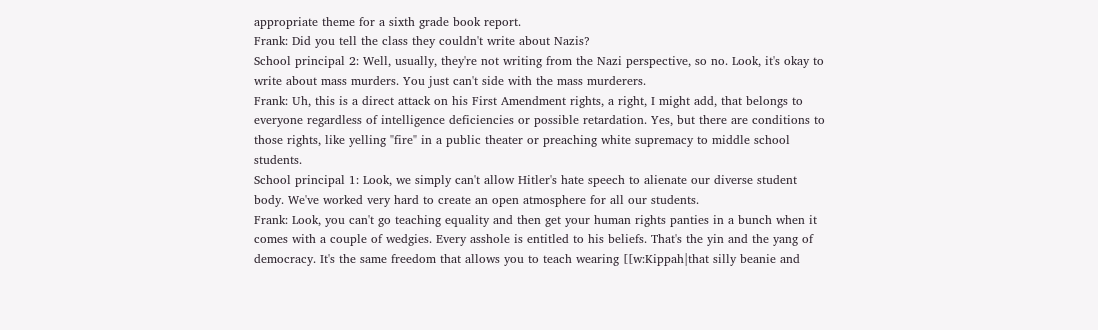appropriate theme for a sixth grade book report.
Frank: Did you tell the class they couldn't write about Nazis?
School principal 2: Well, usually, they're not writing from the Nazi perspective, so no. Look, it's okay to write about mass murders. You just can't side with the mass murderers.
Frank: Uh, this is a direct attack on his First Amendment rights, a right, I might add, that belongs to everyone regardless of intelligence deficiencies or possible retardation. Yes, but there are conditions to those rights, like yelling "fire" in a public theater or preaching white supremacy to middle school students.
School principal 1: Look, we simply can't allow Hitler's hate speech to alienate our diverse student body. We've worked very hard to create an open atmosphere for all our students.
Frank: Look, you can't go teaching equality and then get your human rights panties in a bunch when it comes with a couple of wedgies. Every asshole is entitled to his beliefs. That's the yin and the yang of democracy. It's the same freedom that allows you to teach wearing [[w:Kippah|that silly beanie and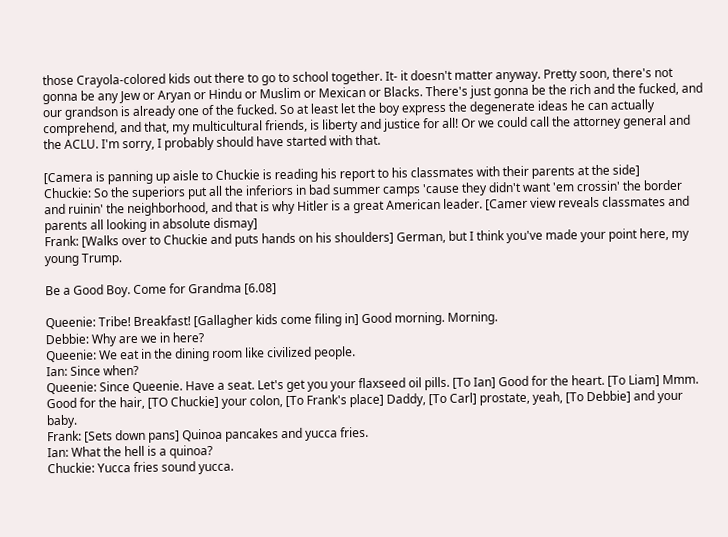those Crayola-colored kids out there to go to school together. It- it doesn't matter anyway. Pretty soon, there's not gonna be any Jew or Aryan or Hindu or Muslim or Mexican or Blacks. There's just gonna be the rich and the fucked, and our grandson is already one of the fucked. So at least let the boy express the degenerate ideas he can actually comprehend, and that, my multicultural friends, is liberty and justice for all! Or we could call the attorney general and the ACLU. I'm sorry, I probably should have started with that.

[Camera is panning up aisle to Chuckie is reading his report to his classmates with their parents at the side]
Chuckie: So the superiors put all the inferiors in bad summer camps 'cause they didn't want 'em crossin' the border and ruinin' the neighborhood, and that is why Hitler is a great American leader. [Camer view reveals classmates and parents all looking in absolute dismay]
Frank: [Walks over to Chuckie and puts hands on his shoulders] German, but I think you've made your point here, my young Trump.

Be a Good Boy. Come for Grandma [6.08]

Queenie: Tribe! Breakfast! [Gallagher kids come filing in] Good morning. Morning.
Debbie: Why are we in here?
Queenie: We eat in the dining room like civilized people.
Ian: Since when?
Queenie: Since Queenie. Have a seat. Let's get you your flaxseed oil pills. [To Ian] Good for the heart. [To Liam] Mmm. Good for the hair, [TO Chuckie] your colon, [To Frank's place] Daddy, [To Carl] prostate, yeah, [To Debbie] and your baby.
Frank: [Sets down pans] Quinoa pancakes and yucca fries.
Ian: What the hell is a quinoa?
Chuckie: Yucca fries sound yucca.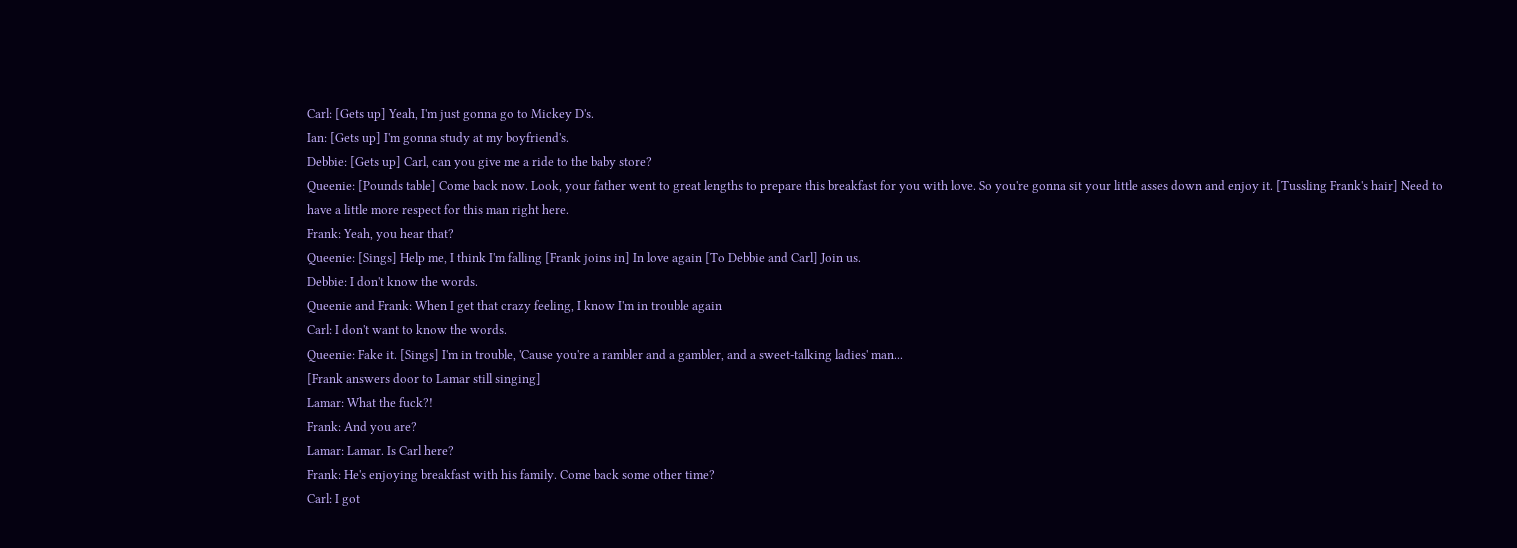Carl: [Gets up] Yeah, I'm just gonna go to Mickey D's.
Ian: [Gets up] I'm gonna study at my boyfriend's.
Debbie: [Gets up] Carl, can you give me a ride to the baby store?
Queenie: [Pounds table] Come back now. Look, your father went to great lengths to prepare this breakfast for you with love. So you're gonna sit your little asses down and enjoy it. [Tussling Frank's hair] Need to have a little more respect for this man right here.
Frank: Yeah, you hear that?
Queenie: [Sings] Help me, I think I'm falling [Frank joins in] In love again [To Debbie and Carl] Join us.
Debbie: I don't know the words.
Queenie and Frank: When I get that crazy feeling, I know I'm in trouble again
Carl: I don't want to know the words.
Queenie: Fake it. [Sings] I'm in trouble, 'Cause you're a rambler and a gambler, and a sweet-talking ladies' man...
[Frank answers door to Lamar still singing]
Lamar: What the fuck?!
Frank: And you are?
Lamar: Lamar. Is Carl here?
Frank: He's enjoying breakfast with his family. Come back some other time?
Carl: I got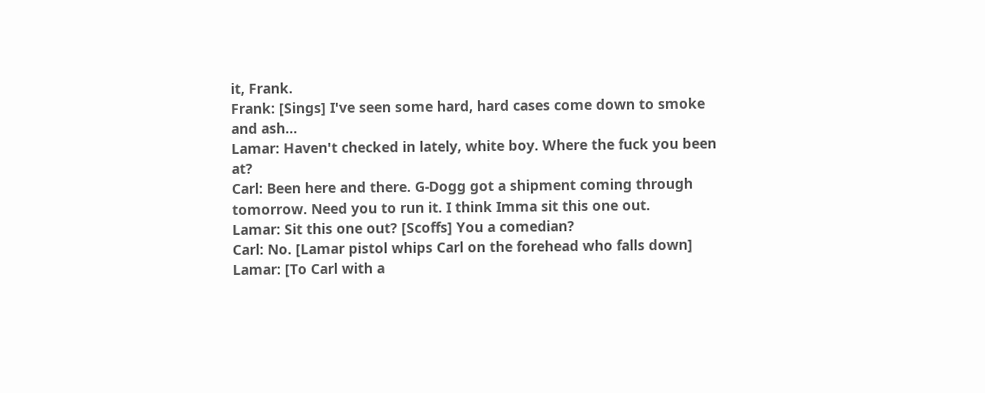it, Frank.
Frank: [Sings] I've seen some hard, hard cases come down to smoke and ash...
Lamar: Haven't checked in lately, white boy. Where the fuck you been at?
Carl: Been here and there. G-Dogg got a shipment coming through tomorrow. Need you to run it. I think Imma sit this one out.
Lamar: Sit this one out? [Scoffs] You a comedian?
Carl: No. [Lamar pistol whips Carl on the forehead who falls down]
Lamar: [To Carl with a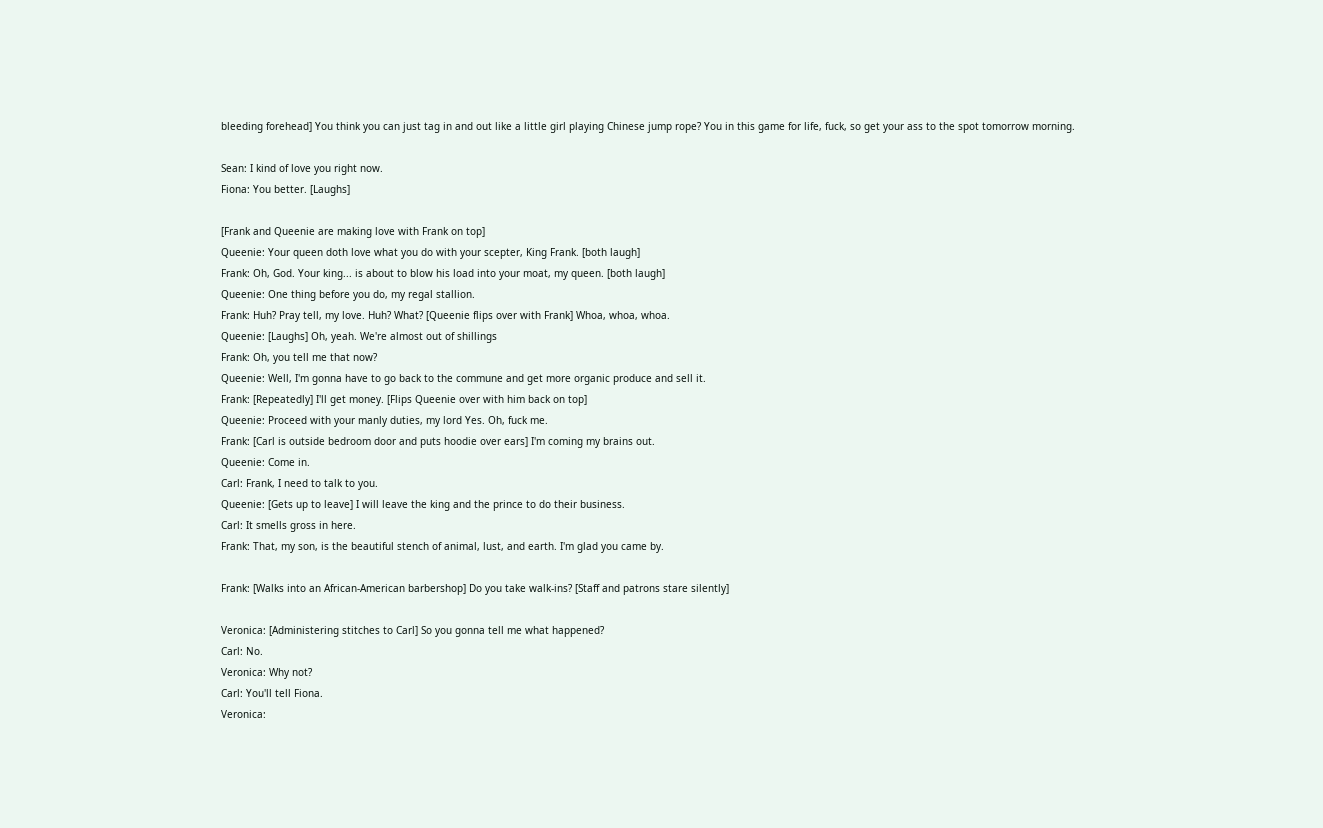bleeding forehead] You think you can just tag in and out like a little girl playing Chinese jump rope? You in this game for life, fuck, so get your ass to the spot tomorrow morning.

Sean: I kind of love you right now.
Fiona: You better. [Laughs]

[Frank and Queenie are making love with Frank on top]
Queenie: Your queen doth love what you do with your scepter, King Frank. [both laugh]
Frank: Oh, God. Your king... is about to blow his load into your moat, my queen. [both laugh]
Queenie: One thing before you do, my regal stallion.
Frank: Huh? Pray tell, my love. Huh? What? [Queenie flips over with Frank] Whoa, whoa, whoa.
Queenie: [Laughs] Oh, yeah. We're almost out of shillings
Frank: Oh, you tell me that now?
Queenie: Well, I'm gonna have to go back to the commune and get more organic produce and sell it.
Frank: [Repeatedly] I'll get money. [Flips Queenie over with him back on top]
Queenie: Proceed with your manly duties, my lord Yes. Oh, fuck me.
Frank: [Carl is outside bedroom door and puts hoodie over ears] I'm coming my brains out.
Queenie: Come in.
Carl: Frank, I need to talk to you.
Queenie: [Gets up to leave] I will leave the king and the prince to do their business.
Carl: It smells gross in here.
Frank: That, my son, is the beautiful stench of animal, lust, and earth. I'm glad you came by.

Frank: [Walks into an African-American barbershop] Do you take walk-ins? [Staff and patrons stare silently]

Veronica: [Administering stitches to Carl] So you gonna tell me what happened?
Carl: No.
Veronica: Why not?
Carl: You'll tell Fiona.
Veronica: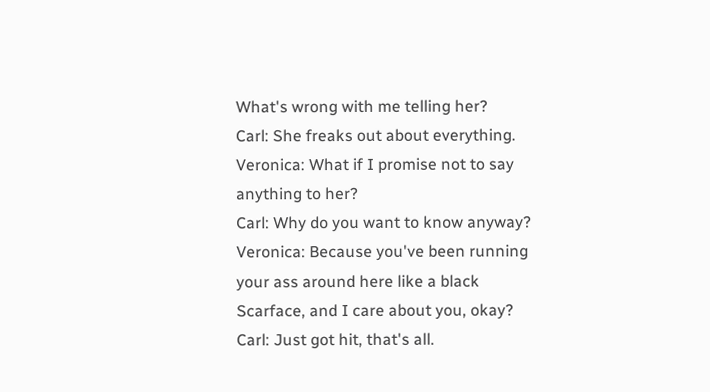What's wrong with me telling her?
Carl: She freaks out about everything.
Veronica: What if I promise not to say anything to her?
Carl: Why do you want to know anyway?
Veronica: Because you've been running your ass around here like a black Scarface, and I care about you, okay?
Carl: Just got hit, that's all.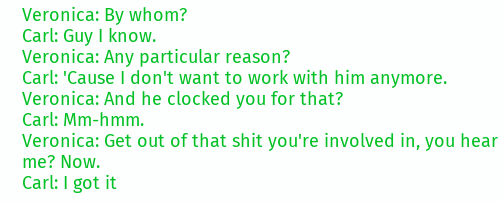Veronica: By whom?
Carl: Guy I know.
Veronica: Any particular reason?
Carl: 'Cause I don't want to work with him anymore.
Veronica: And he clocked you for that?
Carl: Mm-hmm.
Veronica: Get out of that shit you're involved in, you hear me? Now.
Carl: I got it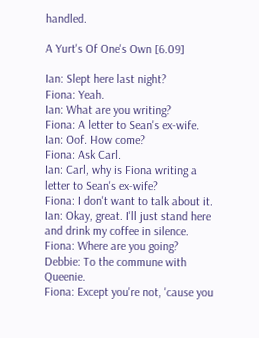handled.

A Yurt's Of One's Own [6.09]

Ian: Slept here last night?
Fiona: Yeah.
Ian: What are you writing?
Fiona: A letter to Sean's ex-wife.
Ian: Oof. How come?
Fiona: Ask Carl.
Ian: Carl, why is Fiona writing a letter to Sean's ex-wife?
Fiona: I don't want to talk about it.
Ian: Okay, great. I'll just stand here and drink my coffee in silence.
Fiona: Where are you going?
Debbie: To the commune with Queenie.
Fiona: Except you're not, 'cause you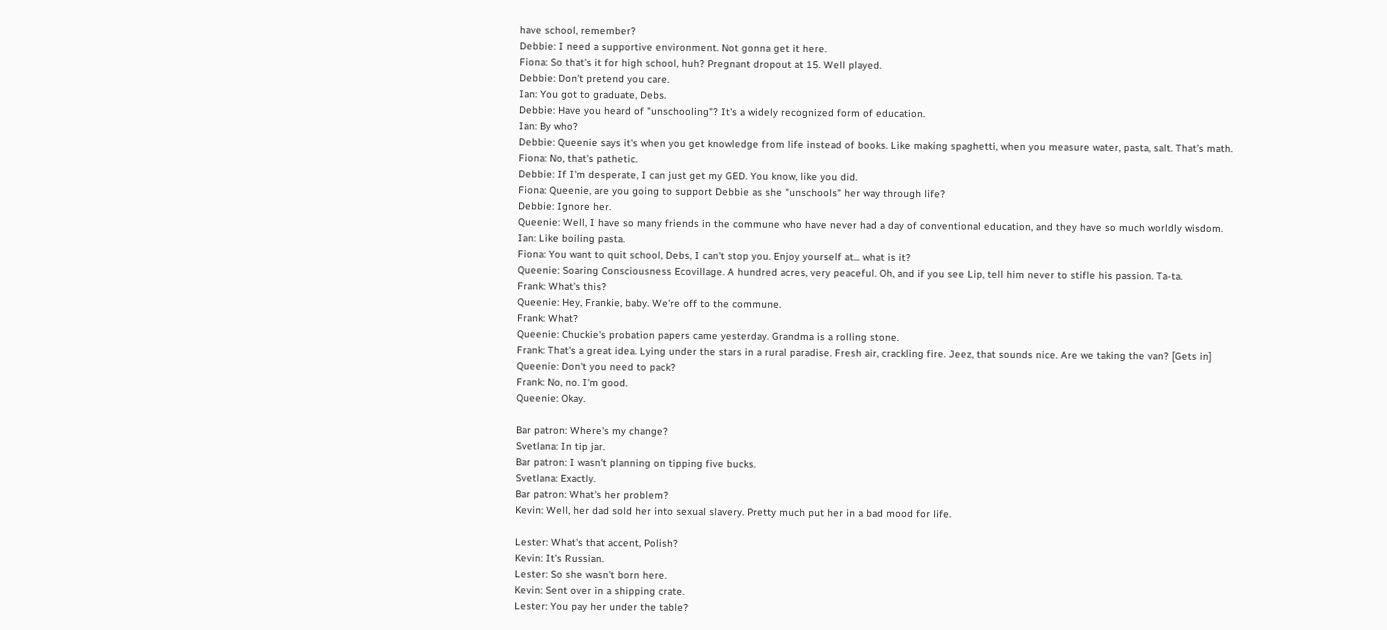have school, remember?
Debbie: I need a supportive environment. Not gonna get it here.
Fiona: So that's it for high school, huh? Pregnant dropout at 15. Well played.
Debbie: Don't pretend you care.
Ian: You got to graduate, Debs.
Debbie: Have you heard of "unschooling"? It's a widely recognized form of education.
Ian: By who?
Debbie: Queenie says it's when you get knowledge from life instead of books. Like making spaghetti, when you measure water, pasta, salt. That's math.
Fiona: No, that's pathetic.
Debbie: If I'm desperate, I can just get my GED. You know, like you did.
Fiona: Queenie, are you going to support Debbie as she "unschools" her way through life?
Debbie: Ignore her.
Queenie: Well, I have so many friends in the commune who have never had a day of conventional education, and they have so much worldly wisdom.
Ian: Like boiling pasta.
Fiona: You want to quit school, Debs, I can't stop you. Enjoy yourself at... what is it?
Queenie: Soaring Consciousness Ecovillage. A hundred acres, very peaceful. Oh, and if you see Lip, tell him never to stifle his passion. Ta-ta.
Frank: What's this?
Queenie: Hey, Frankie, baby. We're off to the commune.
Frank: What?
Queenie: Chuckie's probation papers came yesterday. Grandma is a rolling stone.
Frank: That's a great idea. Lying under the stars in a rural paradise. Fresh air, crackling fire. Jeez, that sounds nice. Are we taking the van? [Gets in]
Queenie: Don't you need to pack?
Frank: No, no. I'm good.
Queenie: Okay.

Bar patron: Where's my change?
Svetlana: In tip jar.
Bar patron: I wasn't planning on tipping five bucks.
Svetlana: Exactly.
Bar patron: What's her problem?
Kevin: Well, her dad sold her into sexual slavery. Pretty much put her in a bad mood for life.

Lester: What's that accent, Polish?
Kevin: It's Russian.
Lester: So she wasn't born here.
Kevin: Sent over in a shipping crate.
Lester: You pay her under the table?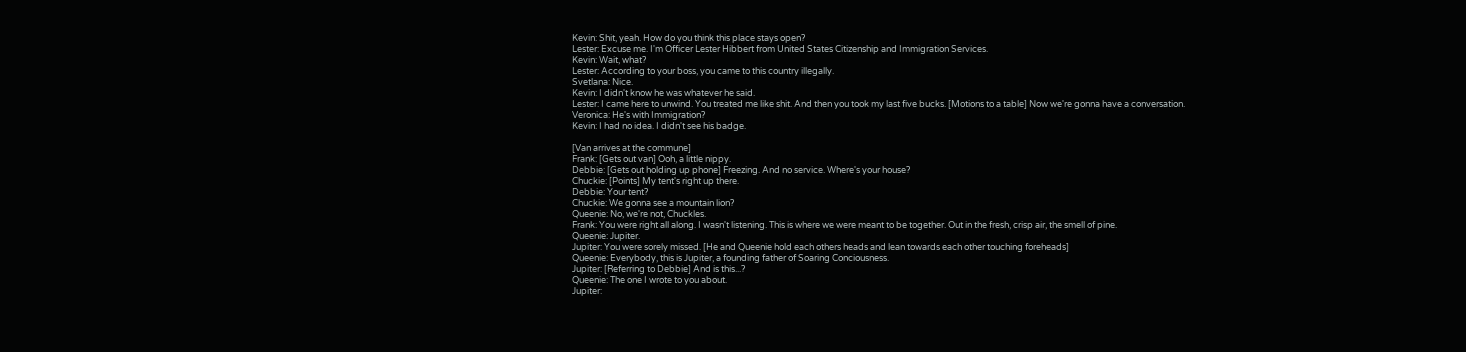Kevin: Shit, yeah. How do you think this place stays open?
Lester: Excuse me. I'm Officer Lester Hibbert from United States Citizenship and Immigration Services.
Kevin: Wait, what?
Lester: According to your boss, you came to this country illegally.
Svetlana: Nice.
Kevin: I didn't know he was whatever he said.
Lester: I came here to unwind. You treated me like shit. And then you took my last five bucks. [Motions to a table] Now we're gonna have a conversation.
Veronica: He's with Immigration?
Kevin: I had no idea. I didn't see his badge.

[Van arrives at the commune]
Frank: [Gets out van] Ooh, a little nippy.
Debbie: [Gets out holding up phone] Freezing. And no service. Where's your house?
Chuckie: [Points] My tent's right up there.
Debbie: Your tent?
Chuckie: We gonna see a mountain lion?
Queenie: No, we're not, Chuckles.
Frank: You were right all along. I wasn't listening. This is where we were meant to be together. Out in the fresh, crisp air, the smell of pine.
Queenie: Jupiter.
Jupiter: You were sorely missed. [He and Queenie hold each others heads and lean towards each other touching foreheads]
Queenie: Everybody, this is Jupiter, a founding father of Soaring Conciousness.
Jupiter: [Referring to Debbie] And is this...?
Queenie: The one I wrote to you about.
Jupiter: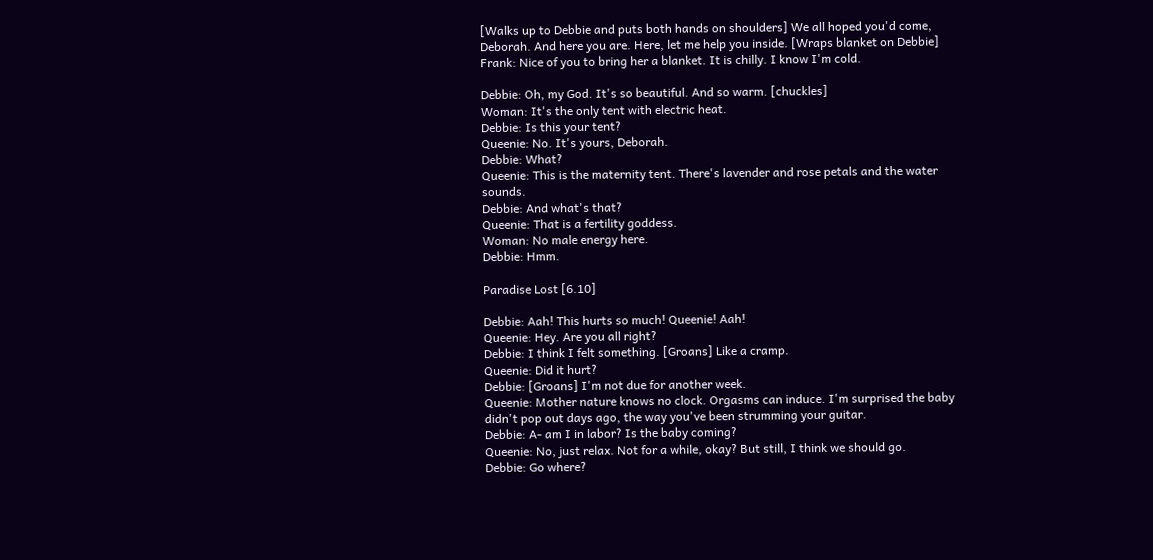[Walks up to Debbie and puts both hands on shoulders] We all hoped you'd come, Deborah. And here you are. Here, let me help you inside. [Wraps blanket on Debbie]
Frank: Nice of you to bring her a blanket. It is chilly. I know I'm cold.

Debbie: Oh, my God. It's so beautiful. And so warm. [chuckles]
Woman: It's the only tent with electric heat.
Debbie: Is this your tent?
Queenie: No. It's yours, Deborah.
Debbie: What?
Queenie: This is the maternity tent. There's lavender and rose petals and the water sounds.
Debbie: And what's that?
Queenie: That is a fertility goddess.
Woman: No male energy here.
Debbie: Hmm.

Paradise Lost [6.10]

Debbie: Aah! This hurts so much! Queenie! Aah!
Queenie: Hey. Are you all right?
Debbie: I think I felt something. [Groans] Like a cramp.
Queenie: Did it hurt?
Debbie: [Groans] I'm not due for another week.
Queenie: Mother nature knows no clock. Orgasms can induce. I'm surprised the baby didn't pop out days ago, the way you've been strumming your guitar.
Debbie: A- am I in labor? Is the baby coming?
Queenie: No, just relax. Not for a while, okay? But still, I think we should go.
Debbie: Go where?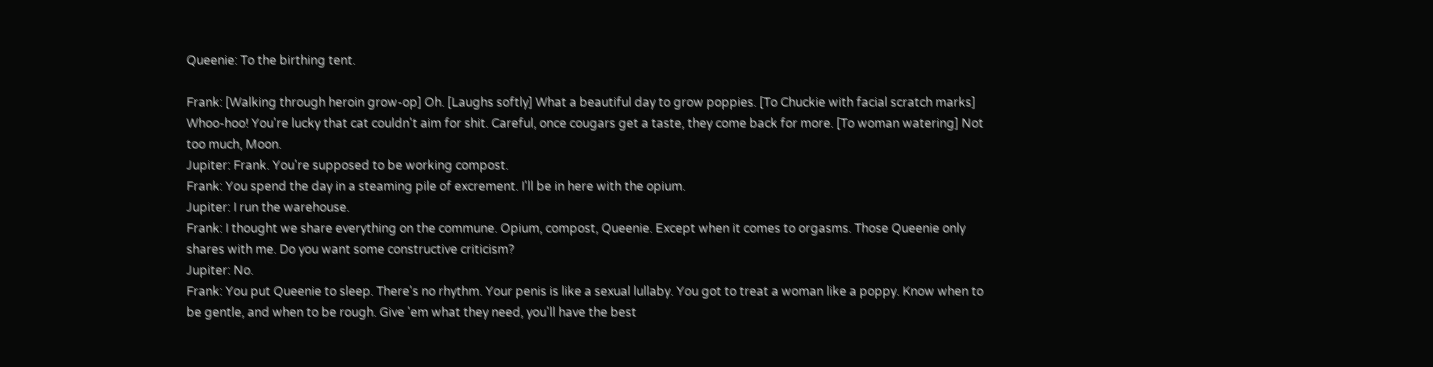Queenie: To the birthing tent.

Frank: [Walking through heroin grow-op] Oh. [Laughs softly] What a beautiful day to grow poppies. [To Chuckie with facial scratch marks] Whoo-hoo! You're lucky that cat couldn't aim for shit. Careful, once cougars get a taste, they come back for more. [To woman watering] Not too much, Moon.
Jupiter: Frank. You're supposed to be working compost.
Frank: You spend the day in a steaming pile of excrement. I'll be in here with the opium.
Jupiter: I run the warehouse.
Frank: I thought we share everything on the commune. Opium, compost, Queenie. Except when it comes to orgasms. Those Queenie only shares with me. Do you want some constructive criticism?
Jupiter: No.
Frank: You put Queenie to sleep. There's no rhythm. Your penis is like a sexual lullaby. You got to treat a woman like a poppy. Know when to be gentle, and when to be rough. Give 'em what they need, you'll have the best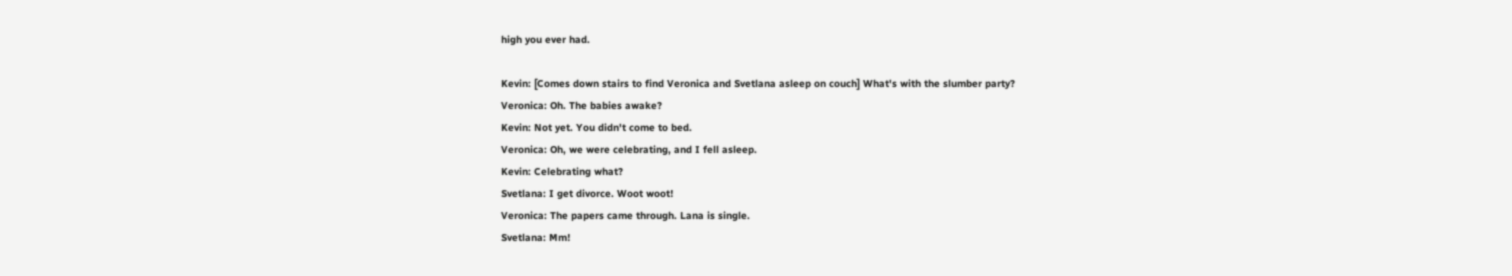high you ever had.

Kevin: [Comes down stairs to find Veronica and Svetlana asleep on couch] What's with the slumber party?
Veronica: Oh. The babies awake?
Kevin: Not yet. You didn't come to bed.
Veronica: Oh, we were celebrating, and I fell asleep.
Kevin: Celebrating what?
Svetlana: I get divorce. Woot woot!
Veronica: The papers came through. Lana is single.
Svetlana: Mm!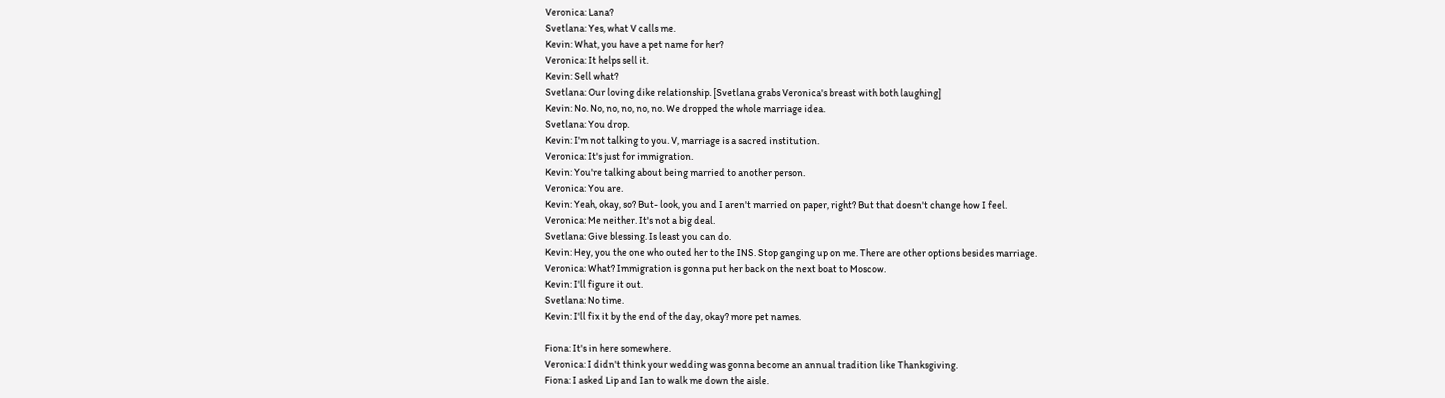Veronica: Lana?
Svetlana: Yes, what V calls me.
Kevin: What, you have a pet name for her?
Veronica: It helps sell it.
Kevin: Sell what?
Svetlana: Our loving dike relationship. [Svetlana grabs Veronica's breast with both laughing]
Kevin: No. No, no, no, no, no. We dropped the whole marriage idea.
Svetlana: You drop.
Kevin: I'm not talking to you. V, marriage is a sacred institution.
Veronica: It's just for immigration.
Kevin: You're talking about being married to another person.
Veronica: You are.
Kevin: Yeah, okay, so? But- look, you and I aren't married on paper, right? But that doesn't change how I feel.
Veronica: Me neither. It's not a big deal.
Svetlana: Give blessing. Is least you can do.
Kevin: Hey, you the one who outed her to the INS. Stop ganging up on me. There are other options besides marriage.
Veronica: What? Immigration is gonna put her back on the next boat to Moscow.
Kevin: I'll figure it out.
Svetlana: No time.
Kevin: I'll fix it by the end of the day, okay? more pet names.

Fiona: It's in here somewhere.
Veronica: I didn't think your wedding was gonna become an annual tradition like Thanksgiving.
Fiona: I asked Lip and Ian to walk me down the aisle.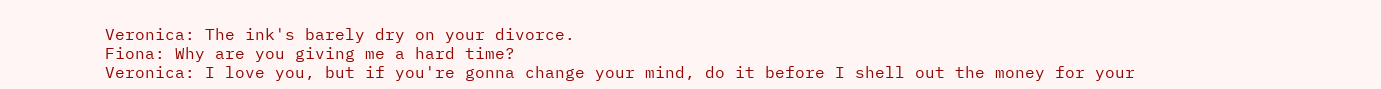Veronica: The ink's barely dry on your divorce.
Fiona: Why are you giving me a hard time?
Veronica: I love you, but if you're gonna change your mind, do it before I shell out the money for your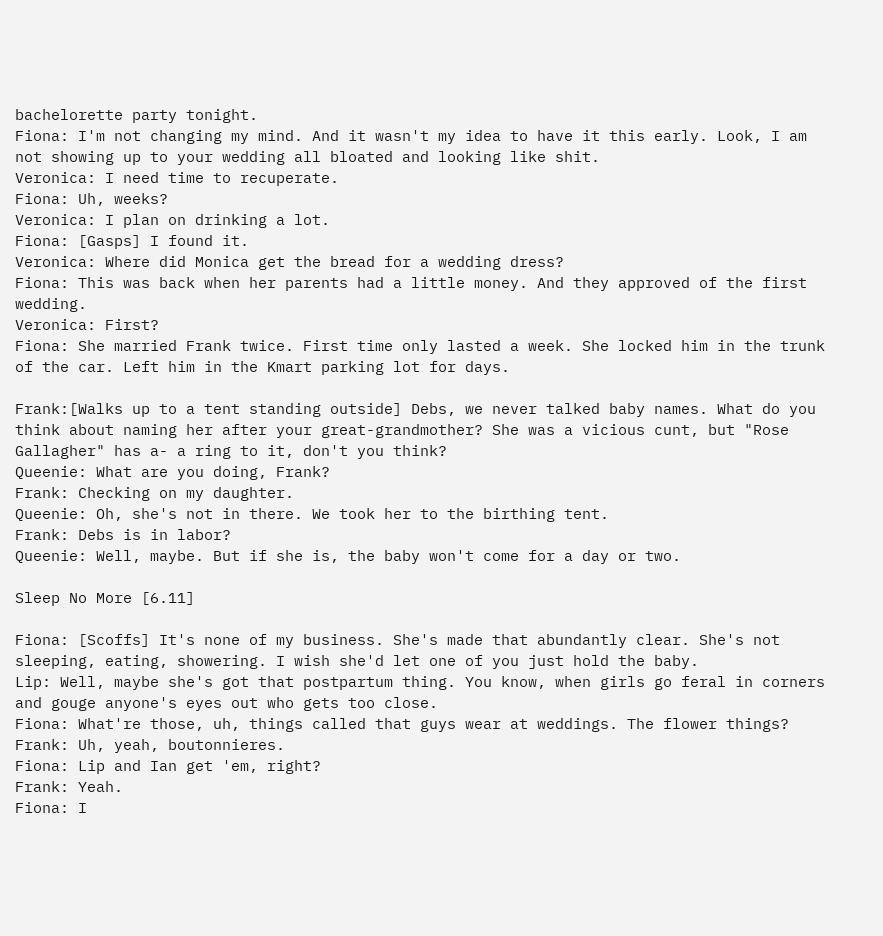bachelorette party tonight.
Fiona: I'm not changing my mind. And it wasn't my idea to have it this early. Look, I am not showing up to your wedding all bloated and looking like shit.
Veronica: I need time to recuperate.
Fiona: Uh, weeks?
Veronica: I plan on drinking a lot.
Fiona: [Gasps] I found it.
Veronica: Where did Monica get the bread for a wedding dress?
Fiona: This was back when her parents had a little money. And they approved of the first wedding.
Veronica: First?
Fiona: She married Frank twice. First time only lasted a week. She locked him in the trunk of the car. Left him in the Kmart parking lot for days.

Frank:[Walks up to a tent standing outside] Debs, we never talked baby names. What do you think about naming her after your great-grandmother? She was a vicious cunt, but "Rose Gallagher" has a- a ring to it, don't you think?
Queenie: What are you doing, Frank?
Frank: Checking on my daughter.
Queenie: Oh, she's not in there. We took her to the birthing tent.
Frank: Debs is in labor?
Queenie: Well, maybe. But if she is, the baby won't come for a day or two.

Sleep No More [6.11]

Fiona: [Scoffs] It's none of my business. She's made that abundantly clear. She's not sleeping, eating, showering. I wish she'd let one of you just hold the baby.
Lip: Well, maybe she's got that postpartum thing. You know, when girls go feral in corners and gouge anyone's eyes out who gets too close.
Fiona: What're those, uh, things called that guys wear at weddings. The flower things?
Frank: Uh, yeah, boutonnieres.
Fiona: Lip and Ian get 'em, right?
Frank: Yeah.
Fiona: I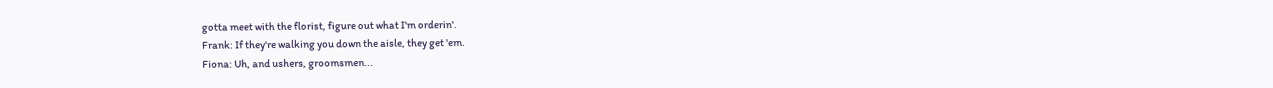gotta meet with the florist, figure out what I'm orderin'.
Frank: If they're walking you down the aisle, they get 'em.
Fiona: Uh, and ushers, groomsmen...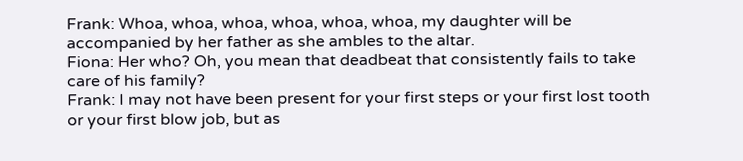Frank: Whoa, whoa, whoa, whoa, whoa, whoa, my daughter will be accompanied by her father as she ambles to the altar.
Fiona: Her who? Oh, you mean that deadbeat that consistently fails to take care of his family?
Frank: I may not have been present for your first steps or your first lost tooth or your first blow job, but as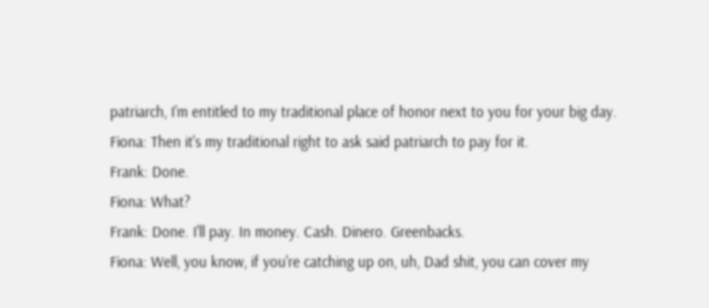patriarch, I'm entitled to my traditional place of honor next to you for your big day.
Fiona: Then it's my traditional right to ask said patriarch to pay for it.
Frank: Done.
Fiona: What?
Frank: Done. I'll pay. In money. Cash. Dinero. Greenbacks.
Fiona: Well, you know, if you're catching up on, uh, Dad shit, you can cover my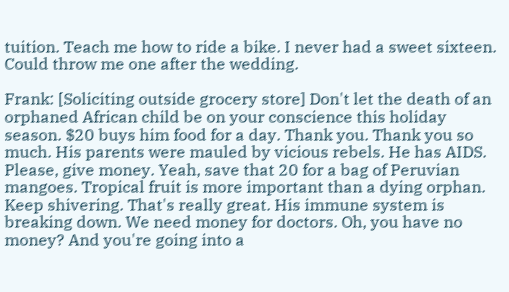tuition. Teach me how to ride a bike. I never had a sweet sixteen. Could throw me one after the wedding.

Frank: [Soliciting outside grocery store] Don't let the death of an orphaned African child be on your conscience this holiday season. $20 buys him food for a day. Thank you. Thank you so much. His parents were mauled by vicious rebels. He has AIDS. Please, give money. Yeah, save that 20 for a bag of Peruvian mangoes. Tropical fruit is more important than a dying orphan. Keep shivering. That's really great. His immune system is breaking down. We need money for doctors. Oh, you have no money? And you're going into a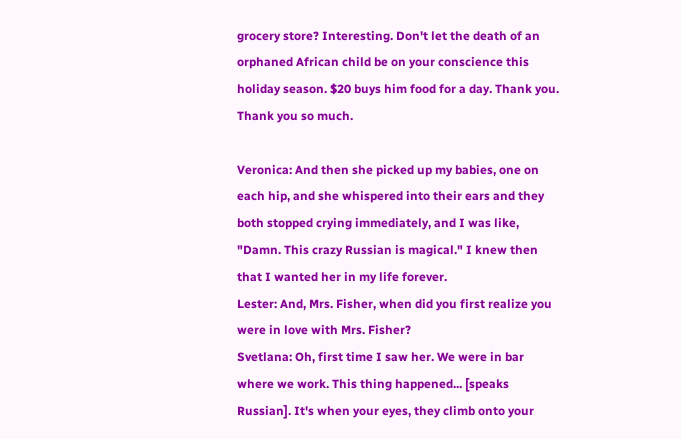grocery store? Interesting. Don't let the death of an orphaned African child be on your conscience this holiday season. $20 buys him food for a day. Thank you. Thank you so much.

Veronica: And then she picked up my babies, one on each hip, and she whispered into their ears and they both stopped crying immediately, and I was like, "Damn. This crazy Russian is magical." I knew then that I wanted her in my life forever.
Lester: And, Mrs. Fisher, when did you first realize you were in love with Mrs. Fisher?
Svetlana: Oh, first time I saw her. We were in bar where we work. This thing happened... [speaks Russian]. It's when your eyes, they climb onto your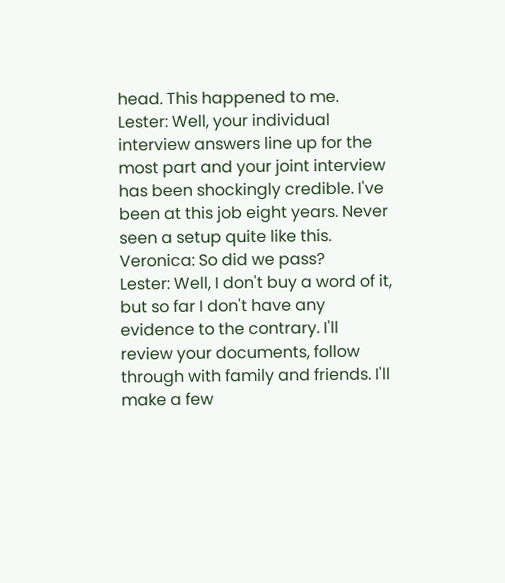head. This happened to me.
Lester: Well, your individual interview answers line up for the most part and your joint interview has been shockingly credible. I've been at this job eight years. Never seen a setup quite like this.
Veronica: So did we pass?
Lester: Well, I don't buy a word of it, but so far I don't have any evidence to the contrary. I'll review your documents, follow through with family and friends. I'll make a few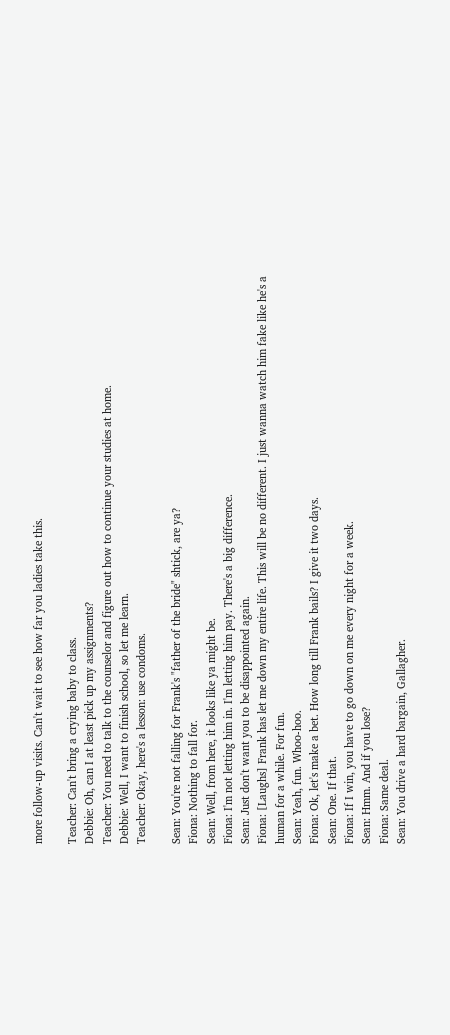more follow-up visits. Can't wait to see how far you ladies take this.

Teacher: Can't bring a crying baby to class.
Debbie: Oh, can I at least pick up my assignments?
Teacher: You need to talk to the counselor and figure out how to continue your studies at home.
Debbie: Well, I want to finish school, so let me learn.
Teacher: Okay, here's a lesson: use condoms.

Sean: You're not falling for Frank's "father of the bride" shtick, are ya?
Fiona: Nothing to fall for.
Sean: Well, from here, it looks like ya might be.
Fiona: I'm not letting him in. I'm letting him pay. There's a big difference.
Sean: Just don't want you to be disappointed again.
Fiona: [Laughs] Frank has let me down my entire life. This will be no different. I just wanna watch him fake like he's a human for a while. For fun.
Sean: Yeah, fun. Whoo-hoo.
Fiona: Ok, let's make a bet. How long till Frank bails? I give it two days.
Sean: One. If that.
Fiona: If I win, you have to go down on me every night for a week.
Sean: Hmm. And if you lose?
Fiona: Same deal.
Sean: You drive a hard bargain, Gallagher.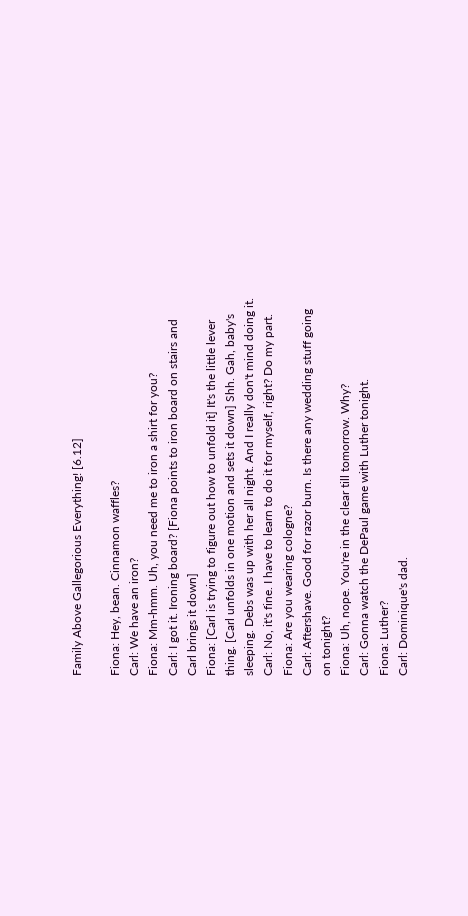Family Above Gallegorious Everything! [6.12]

Fiona: Hey, bean. Cinnamon waffles?
Carl: We have an iron?
Fiona: Mm-hmm. Uh, you need me to iron a shirt for you?
Carl: I got it. Ironing board? [Fiona points to iron board on stairs and Carl brings it down]
Fiona: [Carl is trying to figure out how to unfold it] It's the little lever thing. [Carl unfolds in one motion and sets it down] Shh. Gah, baby's sleeping. Debs was up with her all night. And I really don't mind doing it.
Carl: No, it's fine. I have to learn to do it for myself, right? Do my part.
Fiona: Are you wearing cologne?
Carl: Aftershave. Good for razor burn. Is there any wedding stuff going on tonight?
Fiona: Uh, nope. You're in the clear till tomorrow. Why?
Carl: Gonna watch the DePaul game with Luther tonight.
Fiona: Luther?
Carl: Dominique's dad.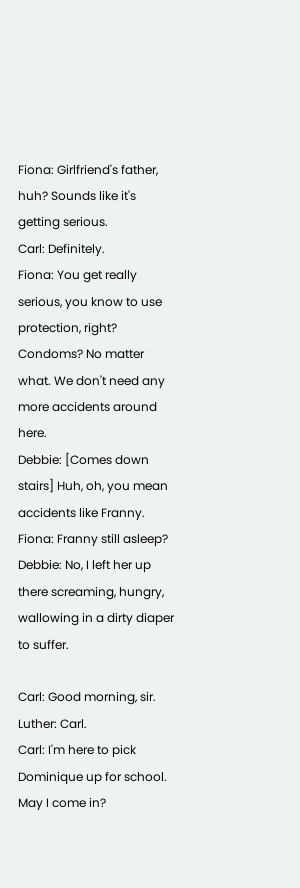Fiona: Girlfriend's father, huh? Sounds like it's getting serious.
Carl: Definitely.
Fiona: You get really serious, you know to use protection, right? Condoms? No matter what. We don't need any more accidents around here.
Debbie: [Comes down stairs] Huh, oh, you mean accidents like Franny.
Fiona: Franny still asleep?
Debbie: No, I left her up there screaming, hungry, wallowing in a dirty diaper to suffer.

Carl: Good morning, sir.
Luther: Carl.
Carl: I'm here to pick Dominique up for school. May I come in?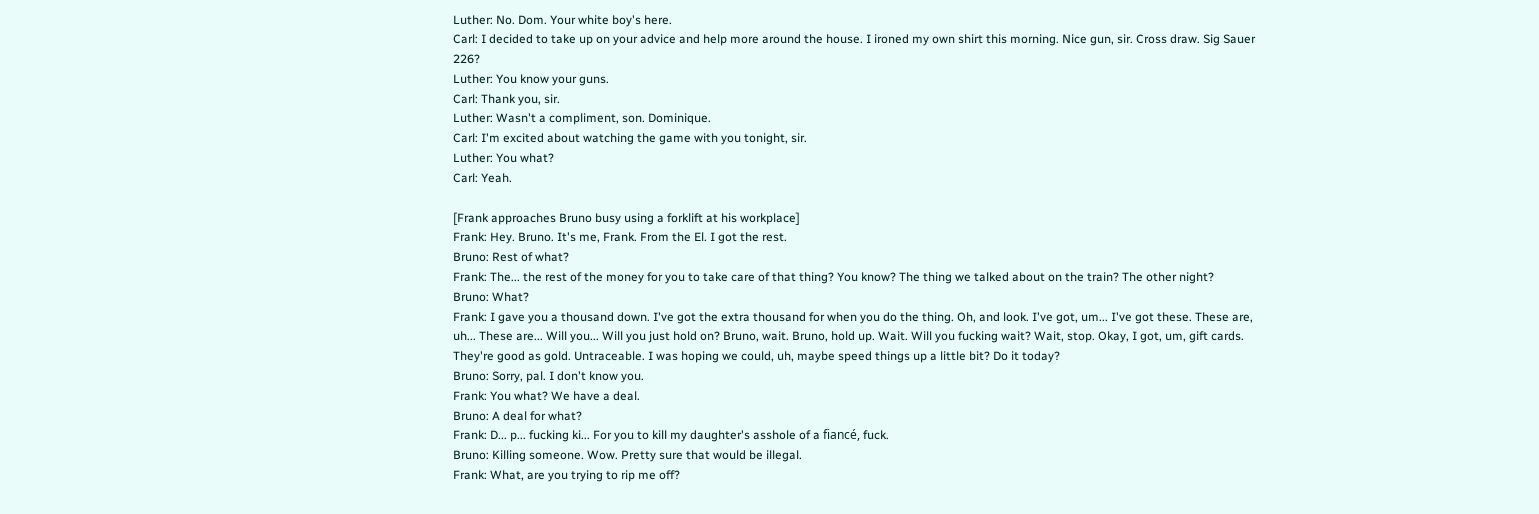Luther: No. Dom. Your white boy's here.
Carl: I decided to take up on your advice and help more around the house. I ironed my own shirt this morning. Nice gun, sir. Cross draw. Sig Sauer 226?
Luther: You know your guns.
Carl: Thank you, sir.
Luther: Wasn't a compliment, son. Dominique.
Carl: I'm excited about watching the game with you tonight, sir.
Luther: You what?
Carl: Yeah.

[Frank approaches Bruno busy using a forklift at his workplace]
Frank: Hey. Bruno. It's me, Frank. From the El. I got the rest.
Bruno: Rest of what?
Frank: The... the rest of the money for you to take care of that thing? You know? The thing we talked about on the train? The other night?
Bruno: What?
Frank: I gave you a thousand down. I've got the extra thousand for when you do the thing. Oh, and look. I've got, um... I've got these. These are, uh... These are... Will you... Will you just hold on? Bruno, wait. Bruno, hold up. Wait. Will you fucking wait? Wait, stop. Okay, I got, um, gift cards. They're good as gold. Untraceable. I was hoping we could, uh, maybe speed things up a little bit? Do it today?
Bruno: Sorry, pal. I don't know you.
Frank: You what? We have a deal.
Bruno: A deal for what?
Frank: D... p... fucking ki... For you to kill my daughter's asshole of a fiancé, fuck.
Bruno: Killing someone. Wow. Pretty sure that would be illegal.
Frank: What, are you trying to rip me off?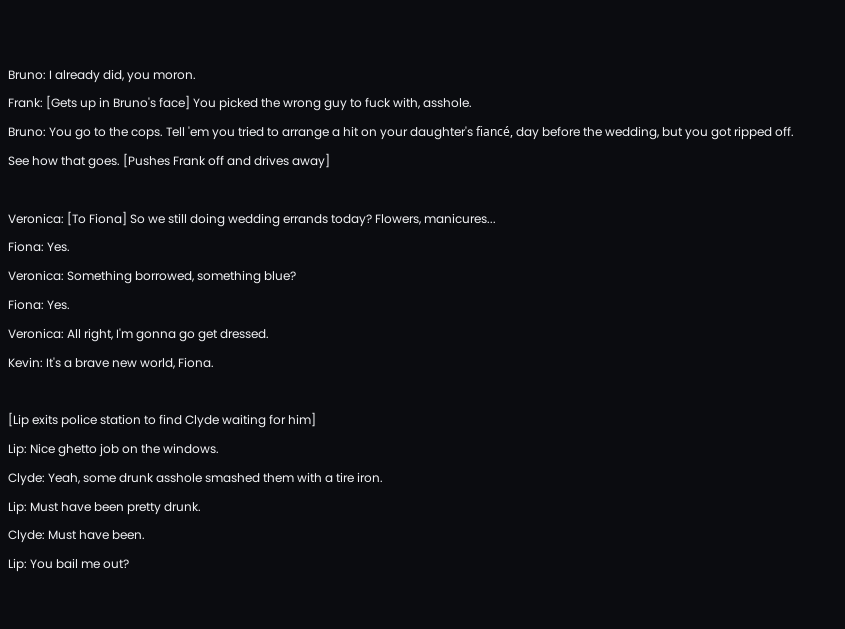Bruno: I already did, you moron.
Frank: [Gets up in Bruno's face] You picked the wrong guy to fuck with, asshole.
Bruno: You go to the cops. Tell 'em you tried to arrange a hit on your daughter's fiancé, day before the wedding, but you got ripped off. See how that goes. [Pushes Frank off and drives away]

Veronica: [To Fiona] So we still doing wedding errands today? Flowers, manicures...
Fiona: Yes.
Veronica: Something borrowed, something blue?
Fiona: Yes.
Veronica: All right, I'm gonna go get dressed.
Kevin: It's a brave new world, Fiona.

[Lip exits police station to find Clyde waiting for him]
Lip: Nice ghetto job on the windows.
Clyde: Yeah, some drunk asshole smashed them with a tire iron.
Lip: Must have been pretty drunk.
Clyde: Must have been.
Lip: You bail me out?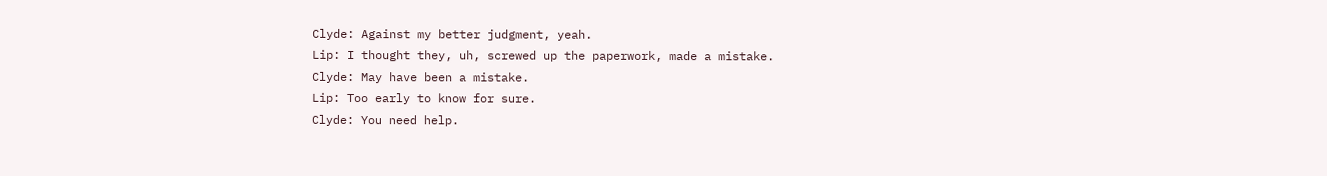Clyde: Against my better judgment, yeah.
Lip: I thought they, uh, screwed up the paperwork, made a mistake.
Clyde: May have been a mistake.
Lip: Too early to know for sure.
Clyde: You need help.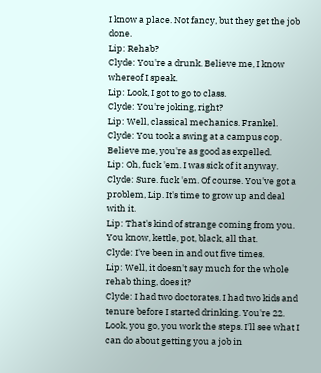I know a place. Not fancy, but they get the job done.
Lip: Rehab?
Clyde: You're a drunk. Believe me, I know whereof I speak.
Lip: Look, I got to go to class.
Clyde: You're joking, right?
Lip: Well, classical mechanics. Frankel.
Clyde: You took a swing at a campus cop. Believe me, you're as good as expelled.
Lip: Oh, fuck 'em. I was sick of it anyway.
Clyde: Sure. fuck 'em. Of course. You've got a problem, Lip. It's time to grow up and deal with it.
Lip: That's kind of strange coming from you. You know, kettle, pot, black, all that.
Clyde: I've been in and out five times.
Lip: Well, it doesn't say much for the whole rehab thing, does it?
Clyde: I had two doctorates. I had two kids and tenure before I started drinking. You're 22. Look, you go, you work the steps. I'll see what I can do about getting you a job in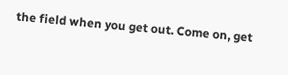the field when you get out. Come on, get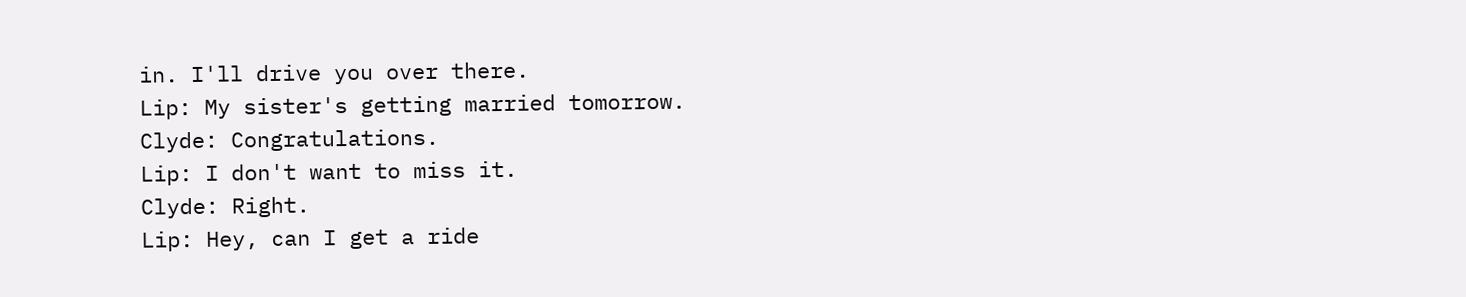in. I'll drive you over there.
Lip: My sister's getting married tomorrow.
Clyde: Congratulations.
Lip: I don't want to miss it.
Clyde: Right.
Lip: Hey, can I get a ride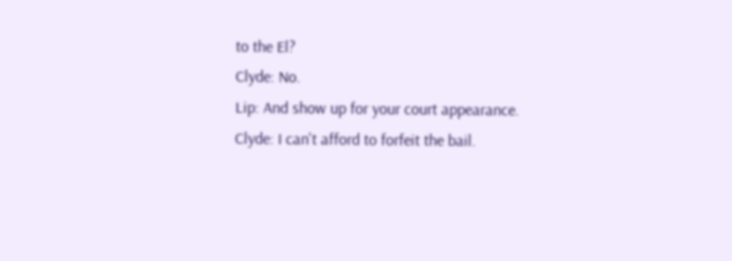to the El?
Clyde: No.
Lip: And show up for your court appearance.
Clyde: I can't afford to forfeit the bail.